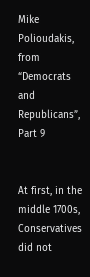Mike Polioudakis, from “Democrats and Republicans”, Part 9


At first, in the middle 1700s, Conservatives did not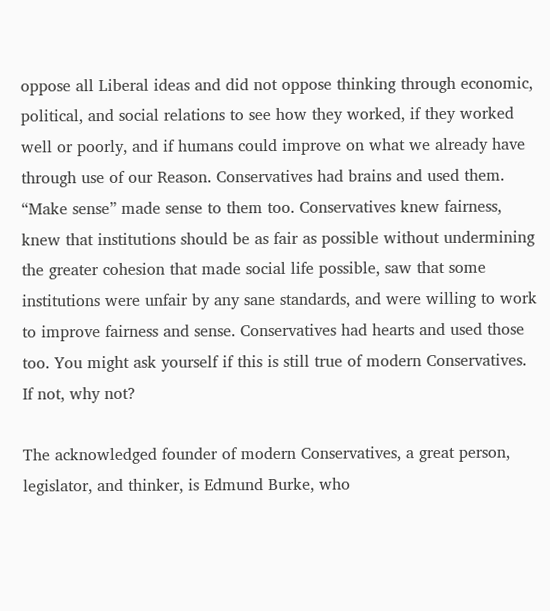oppose all Liberal ideas and did not oppose thinking through economic, political, and social relations to see how they worked, if they worked well or poorly, and if humans could improve on what we already have through use of our Reason. Conservatives had brains and used them. “Make sense” made sense to them too. Conservatives knew fairness, knew that institutions should be as fair as possible without undermining the greater cohesion that made social life possible, saw that some institutions were unfair by any sane standards, and were willing to work to improve fairness and sense. Conservatives had hearts and used those too. You might ask yourself if this is still true of modern Conservatives. If not, why not?

The acknowledged founder of modern Conservatives, a great person, legislator, and thinker, is Edmund Burke, who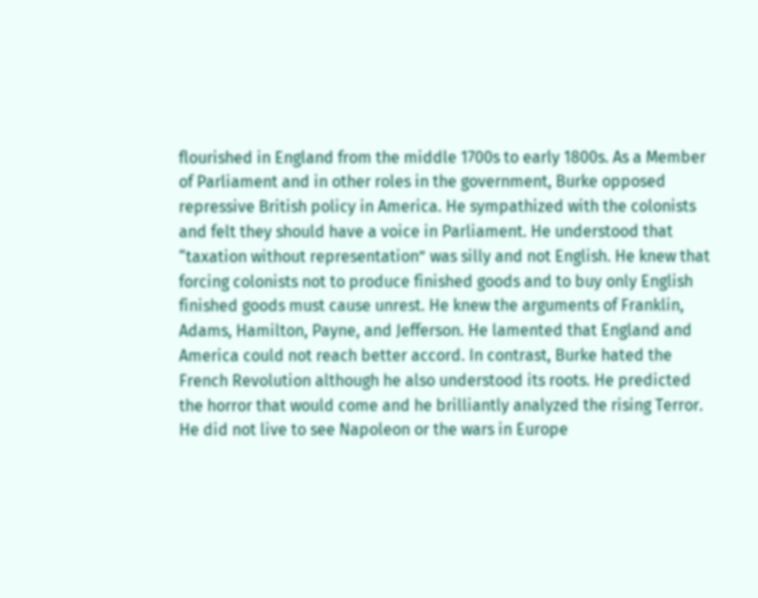flourished in England from the middle 1700s to early 1800s. As a Member of Parliament and in other roles in the government, Burke opposed repressive British policy in America. He sympathized with the colonists and felt they should have a voice in Parliament. He understood that “taxation without representation” was silly and not English. He knew that forcing colonists not to produce finished goods and to buy only English finished goods must cause unrest. He knew the arguments of Franklin, Adams, Hamilton, Payne, and Jefferson. He lamented that England and America could not reach better accord. In contrast, Burke hated the French Revolution although he also understood its roots. He predicted the horror that would come and he brilliantly analyzed the rising Terror. He did not live to see Napoleon or the wars in Europe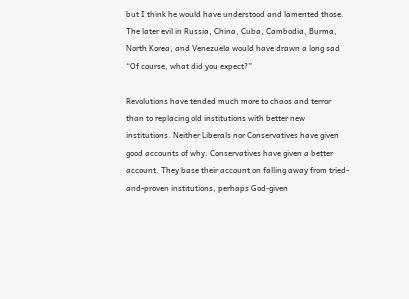but I think he would have understood and lamented those. The later evil in Russia, China, Cuba, Cambodia, Burma, North Korea, and Venezuela would have drawn a long sad “Of course, what did you expect?”

Revolutions have tended much more to chaos and terror than to replacing old institutions with better new institutions. Neither Liberals nor Conservatives have given good accounts of why. Conservatives have given a better account. They base their account on falling away from tried-and-proven institutions, perhaps God-given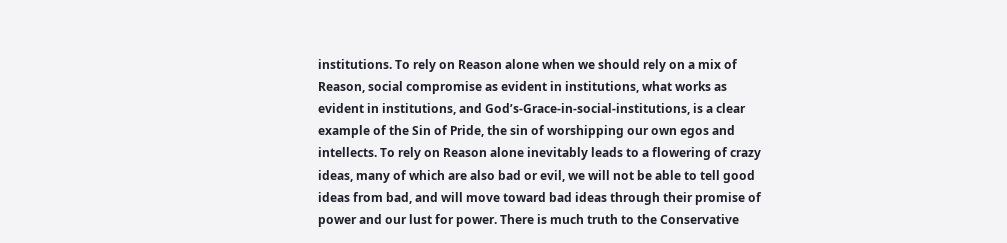institutions. To rely on Reason alone when we should rely on a mix of Reason, social compromise as evident in institutions, what works as evident in institutions, and God’s-Grace-in-social-institutions, is a clear example of the Sin of Pride, the sin of worshipping our own egos and intellects. To rely on Reason alone inevitably leads to a flowering of crazy ideas, many of which are also bad or evil, we will not be able to tell good ideas from bad, and will move toward bad ideas through their promise of power and our lust for power. There is much truth to the Conservative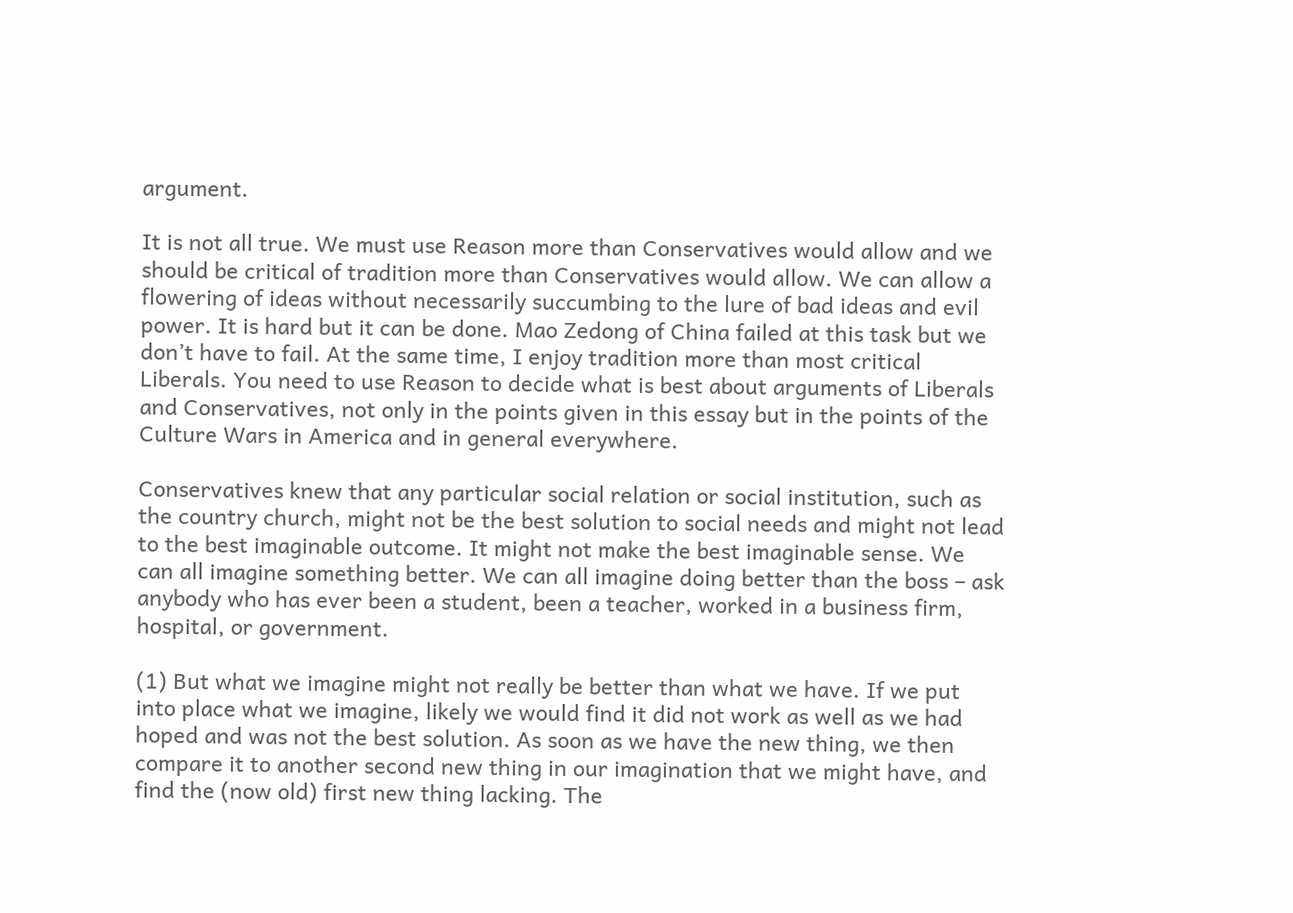argument.

It is not all true. We must use Reason more than Conservatives would allow and we should be critical of tradition more than Conservatives would allow. We can allow a flowering of ideas without necessarily succumbing to the lure of bad ideas and evil power. It is hard but it can be done. Mao Zedong of China failed at this task but we don’t have to fail. At the same time, I enjoy tradition more than most critical Liberals. You need to use Reason to decide what is best about arguments of Liberals and Conservatives, not only in the points given in this essay but in the points of the Culture Wars in America and in general everywhere.

Conservatives knew that any particular social relation or social institution, such as the country church, might not be the best solution to social needs and might not lead to the best imaginable outcome. It might not make the best imaginable sense. We can all imagine something better. We can all imagine doing better than the boss – ask anybody who has ever been a student, been a teacher, worked in a business firm, hospital, or government.

(1) But what we imagine might not really be better than what we have. If we put into place what we imagine, likely we would find it did not work as well as we had hoped and was not the best solution. As soon as we have the new thing, we then compare it to another second new thing in our imagination that we might have, and find the (now old) first new thing lacking. The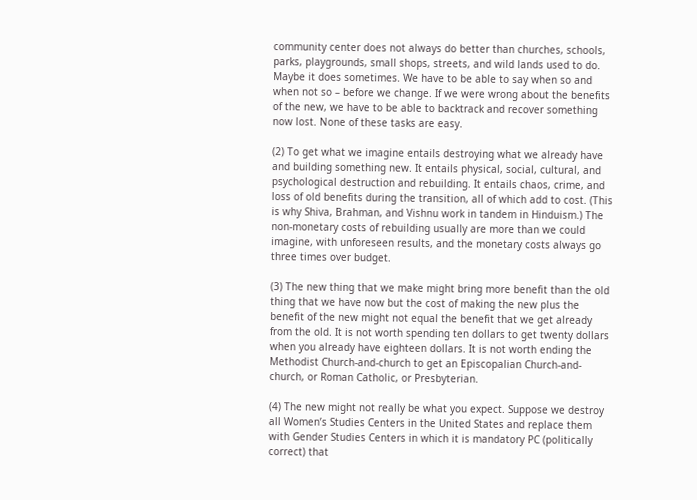community center does not always do better than churches, schools, parks, playgrounds, small shops, streets, and wild lands used to do. Maybe it does sometimes. We have to be able to say when so and when not so – before we change. If we were wrong about the benefits of the new, we have to be able to backtrack and recover something now lost. None of these tasks are easy.

(2) To get what we imagine entails destroying what we already have and building something new. It entails physical, social, cultural, and psychological destruction and rebuilding. It entails chaos, crime, and loss of old benefits during the transition, all of which add to cost. (This is why Shiva, Brahman, and Vishnu work in tandem in Hinduism.) The non-monetary costs of rebuilding usually are more than we could imagine, with unforeseen results, and the monetary costs always go three times over budget.

(3) The new thing that we make might bring more benefit than the old thing that we have now but the cost of making the new plus the benefit of the new might not equal the benefit that we get already from the old. It is not worth spending ten dollars to get twenty dollars when you already have eighteen dollars. It is not worth ending the Methodist Church-and-church to get an Episcopalian Church-and-church, or Roman Catholic, or Presbyterian.

(4) The new might not really be what you expect. Suppose we destroy all Women’s Studies Centers in the United States and replace them with Gender Studies Centers in which it is mandatory PC (politically correct) that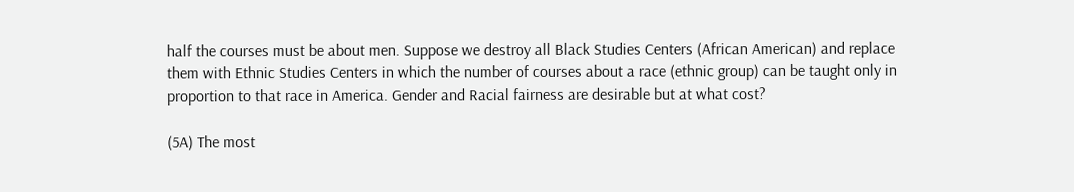half the courses must be about men. Suppose we destroy all Black Studies Centers (African American) and replace them with Ethnic Studies Centers in which the number of courses about a race (ethnic group) can be taught only in proportion to that race in America. Gender and Racial fairness are desirable but at what cost?

(5A) The most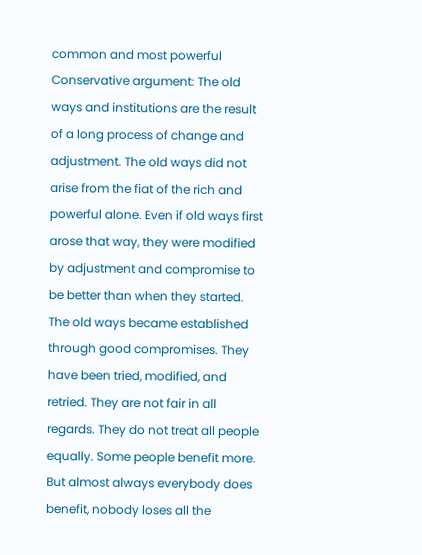common and most powerful Conservative argument: The old ways and institutions are the result of a long process of change and adjustment. The old ways did not arise from the fiat of the rich and powerful alone. Even if old ways first arose that way, they were modified by adjustment and compromise to be better than when they started. The old ways became established through good compromises. They have been tried, modified, and retried. They are not fair in all regards. They do not treat all people equally. Some people benefit more. But almost always everybody does benefit, nobody loses all the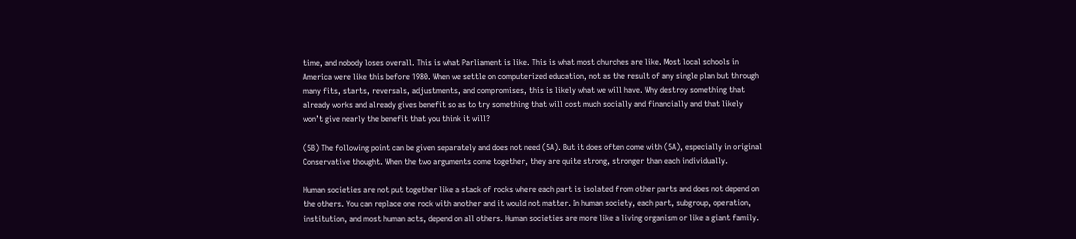time, and nobody loses overall. This is what Parliament is like. This is what most churches are like. Most local schools in America were like this before 1980. When we settle on computerized education, not as the result of any single plan but through many fits, starts, reversals, adjustments, and compromises, this is likely what we will have. Why destroy something that already works and already gives benefit so as to try something that will cost much socially and financially and that likely won’t give nearly the benefit that you think it will?

(5B) The following point can be given separately and does not need (5A). But it does often come with (5A), especially in original Conservative thought. When the two arguments come together, they are quite strong, stronger than each individually.

Human societies are not put together like a stack of rocks where each part is isolated from other parts and does not depend on the others. You can replace one rock with another and it would not matter. In human society, each part, subgroup, operation, institution, and most human acts, depend on all others. Human societies are more like a living organism or like a giant family.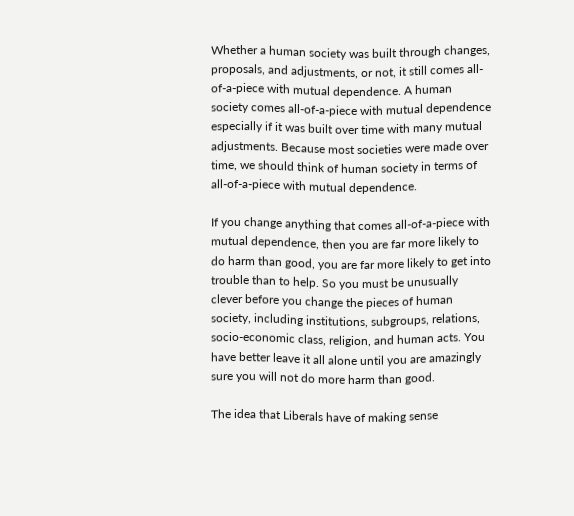Whether a human society was built through changes, proposals, and adjustments, or not, it still comes all-of-a-piece with mutual dependence. A human society comes all-of-a-piece with mutual dependence especially if it was built over time with many mutual adjustments. Because most societies were made over time, we should think of human society in terms of all-of-a-piece with mutual dependence.

If you change anything that comes all-of-a-piece with mutual dependence, then you are far more likely to do harm than good, you are far more likely to get into trouble than to help. So you must be unusually clever before you change the pieces of human society, including institutions, subgroups, relations, socio-economic class, religion, and human acts. You have better leave it all alone until you are amazingly sure you will not do more harm than good.

The idea that Liberals have of making sense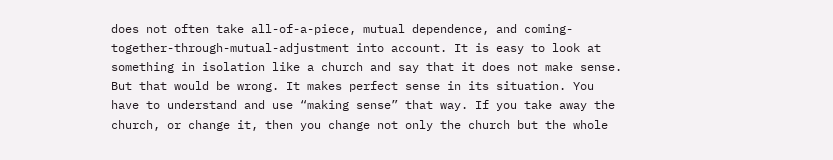does not often take all-of-a-piece, mutual dependence, and coming-together-through-mutual-adjustment into account. It is easy to look at something in isolation like a church and say that it does not make sense. But that would be wrong. It makes perfect sense in its situation. You have to understand and use “making sense” that way. If you take away the church, or change it, then you change not only the church but the whole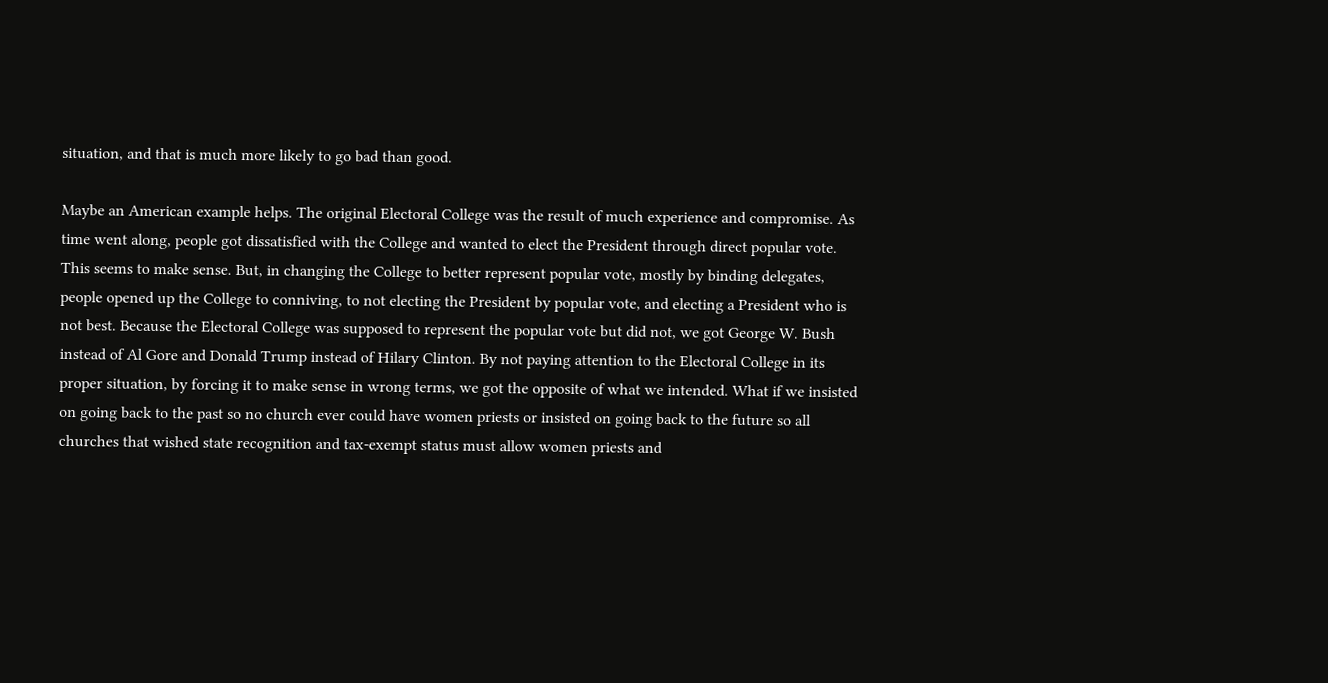situation, and that is much more likely to go bad than good.

Maybe an American example helps. The original Electoral College was the result of much experience and compromise. As time went along, people got dissatisfied with the College and wanted to elect the President through direct popular vote. This seems to make sense. But, in changing the College to better represent popular vote, mostly by binding delegates, people opened up the College to conniving, to not electing the President by popular vote, and electing a President who is not best. Because the Electoral College was supposed to represent the popular vote but did not, we got George W. Bush instead of Al Gore and Donald Trump instead of Hilary Clinton. By not paying attention to the Electoral College in its proper situation, by forcing it to make sense in wrong terms, we got the opposite of what we intended. What if we insisted on going back to the past so no church ever could have women priests or insisted on going back to the future so all churches that wished state recognition and tax-exempt status must allow women priests and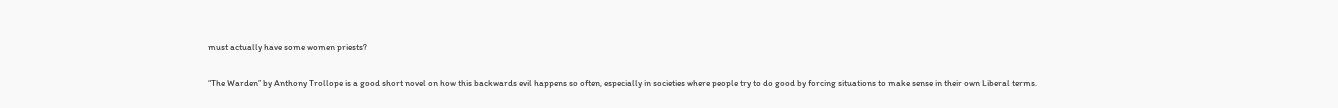must actually have some women priests?

“The Warden” by Anthony Trollope is a good short novel on how this backwards evil happens so often, especially in societies where people try to do good by forcing situations to make sense in their own Liberal terms.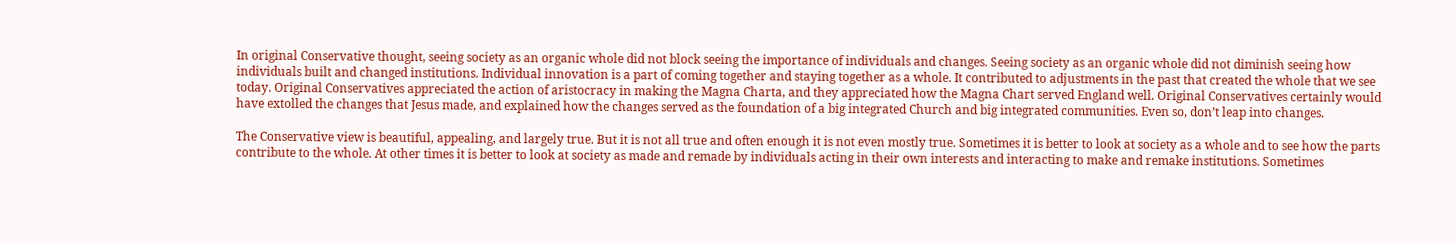In original Conservative thought, seeing society as an organic whole did not block seeing the importance of individuals and changes. Seeing society as an organic whole did not diminish seeing how individuals built and changed institutions. Individual innovation is a part of coming together and staying together as a whole. It contributed to adjustments in the past that created the whole that we see today. Original Conservatives appreciated the action of aristocracy in making the Magna Charta, and they appreciated how the Magna Chart served England well. Original Conservatives certainly would have extolled the changes that Jesus made, and explained how the changes served as the foundation of a big integrated Church and big integrated communities. Even so, don’t leap into changes.

The Conservative view is beautiful, appealing, and largely true. But it is not all true and often enough it is not even mostly true. Sometimes it is better to look at society as a whole and to see how the parts contribute to the whole. At other times it is better to look at society as made and remade by individuals acting in their own interests and interacting to make and remake institutions. Sometimes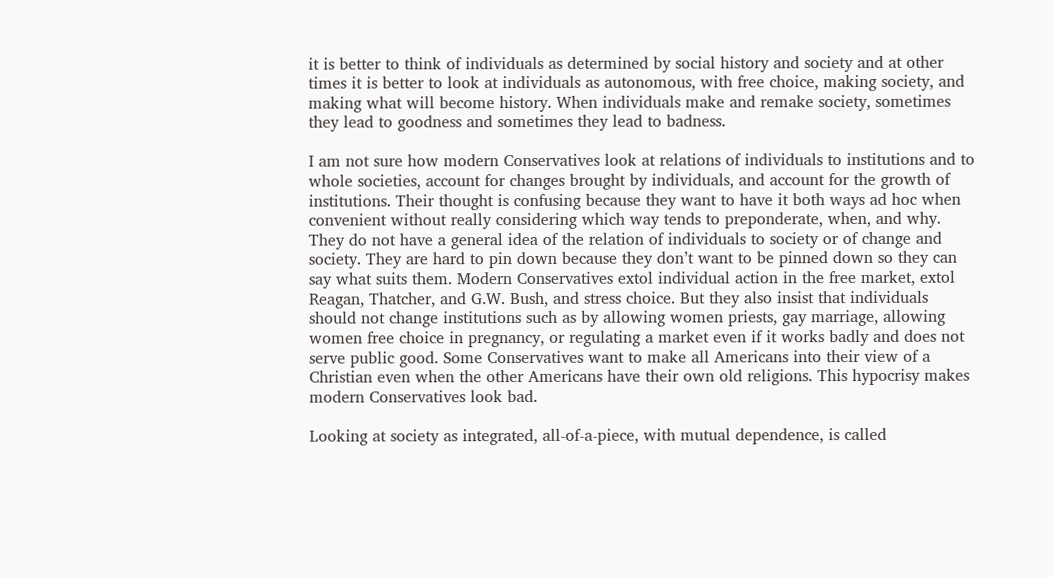it is better to think of individuals as determined by social history and society and at other times it is better to look at individuals as autonomous, with free choice, making society, and making what will become history. When individuals make and remake society, sometimes they lead to goodness and sometimes they lead to badness.

I am not sure how modern Conservatives look at relations of individuals to institutions and to whole societies, account for changes brought by individuals, and account for the growth of institutions. Their thought is confusing because they want to have it both ways ad hoc when convenient without really considering which way tends to preponderate, when, and why. They do not have a general idea of the relation of individuals to society or of change and society. They are hard to pin down because they don’t want to be pinned down so they can say what suits them. Modern Conservatives extol individual action in the free market, extol Reagan, Thatcher, and G.W. Bush, and stress choice. But they also insist that individuals should not change institutions such as by allowing women priests, gay marriage, allowing women free choice in pregnancy, or regulating a market even if it works badly and does not serve public good. Some Conservatives want to make all Americans into their view of a Christian even when the other Americans have their own old religions. This hypocrisy makes modern Conservatives look bad.

Looking at society as integrated, all-of-a-piece, with mutual dependence, is called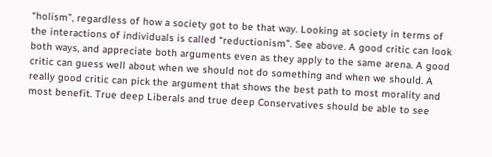“holism”, regardless of how a society got to be that way. Looking at society in terms of the interactions of individuals is called “reductionism”. See above. A good critic can look both ways, and appreciate both arguments even as they apply to the same arena. A good critic can guess well about when we should not do something and when we should. A really good critic can pick the argument that shows the best path to most morality and most benefit. True deep Liberals and true deep Conservatives should be able to see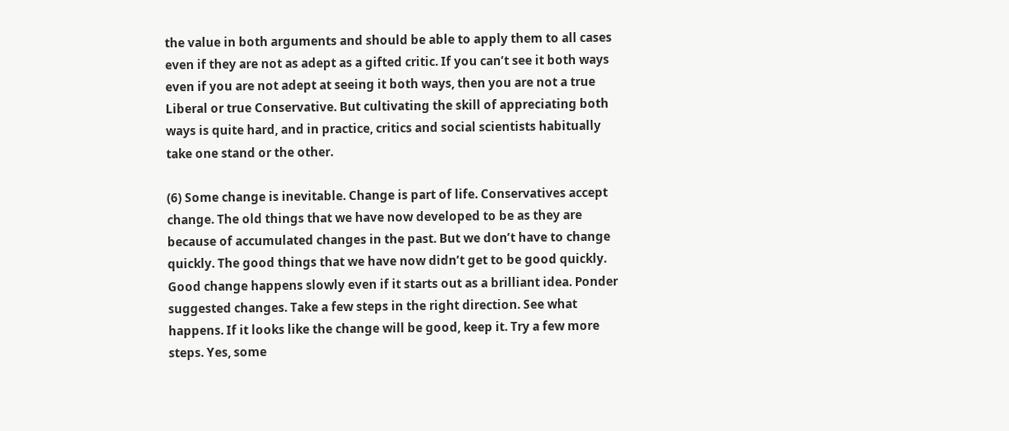the value in both arguments and should be able to apply them to all cases even if they are not as adept as a gifted critic. If you can’t see it both ways even if you are not adept at seeing it both ways, then you are not a true Liberal or true Conservative. But cultivating the skill of appreciating both ways is quite hard, and in practice, critics and social scientists habitually take one stand or the other.

(6) Some change is inevitable. Change is part of life. Conservatives accept change. The old things that we have now developed to be as they are because of accumulated changes in the past. But we don’t have to change quickly. The good things that we have now didn’t get to be good quickly. Good change happens slowly even if it starts out as a brilliant idea. Ponder suggested changes. Take a few steps in the right direction. See what happens. If it looks like the change will be good, keep it. Try a few more steps. Yes, some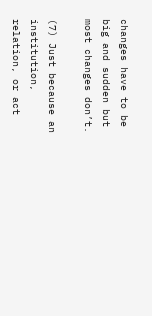changes have to be big and sudden but most changes don’t.

(7) Just because an institution, relation, or act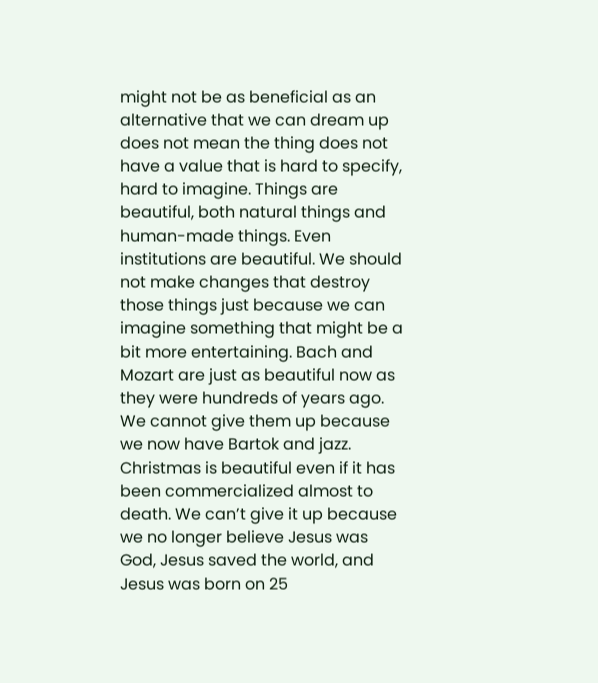might not be as beneficial as an alternative that we can dream up does not mean the thing does not have a value that is hard to specify, hard to imagine. Things are beautiful, both natural things and human-made things. Even institutions are beautiful. We should not make changes that destroy those things just because we can imagine something that might be a bit more entertaining. Bach and Mozart are just as beautiful now as they were hundreds of years ago. We cannot give them up because we now have Bartok and jazz. Christmas is beautiful even if it has been commercialized almost to death. We can’t give it up because we no longer believe Jesus was God, Jesus saved the world, and Jesus was born on 25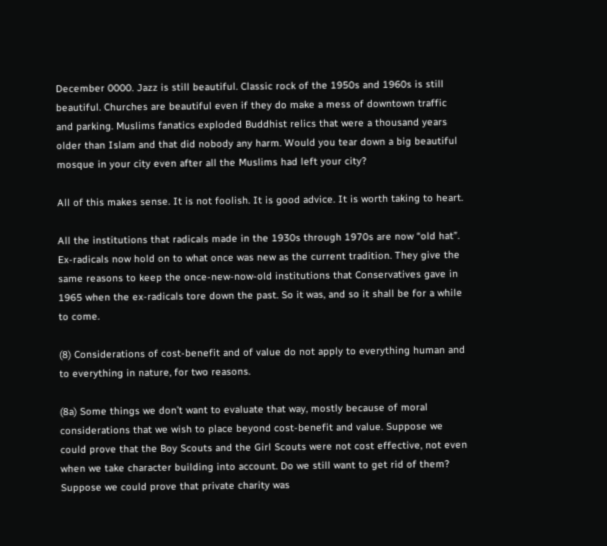December 0000. Jazz is still beautiful. Classic rock of the 1950s and 1960s is still beautiful. Churches are beautiful even if they do make a mess of downtown traffic and parking. Muslims fanatics exploded Buddhist relics that were a thousand years older than Islam and that did nobody any harm. Would you tear down a big beautiful mosque in your city even after all the Muslims had left your city?

All of this makes sense. It is not foolish. It is good advice. It is worth taking to heart.

All the institutions that radicals made in the 1930s through 1970s are now “old hat”. Ex-radicals now hold on to what once was new as the current tradition. They give the same reasons to keep the once-new-now-old institutions that Conservatives gave in 1965 when the ex-radicals tore down the past. So it was, and so it shall be for a while to come.

(8) Considerations of cost-benefit and of value do not apply to everything human and to everything in nature, for two reasons.

(8a) Some things we don’t want to evaluate that way, mostly because of moral considerations that we wish to place beyond cost-benefit and value. Suppose we could prove that the Boy Scouts and the Girl Scouts were not cost effective, not even when we take character building into account. Do we still want to get rid of them? Suppose we could prove that private charity was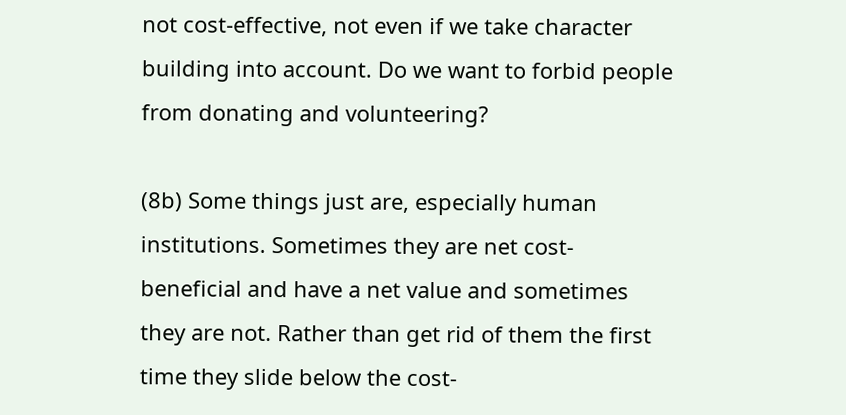not cost-effective, not even if we take character building into account. Do we want to forbid people from donating and volunteering?

(8b) Some things just are, especially human institutions. Sometimes they are net cost-beneficial and have a net value and sometimes they are not. Rather than get rid of them the first time they slide below the cost-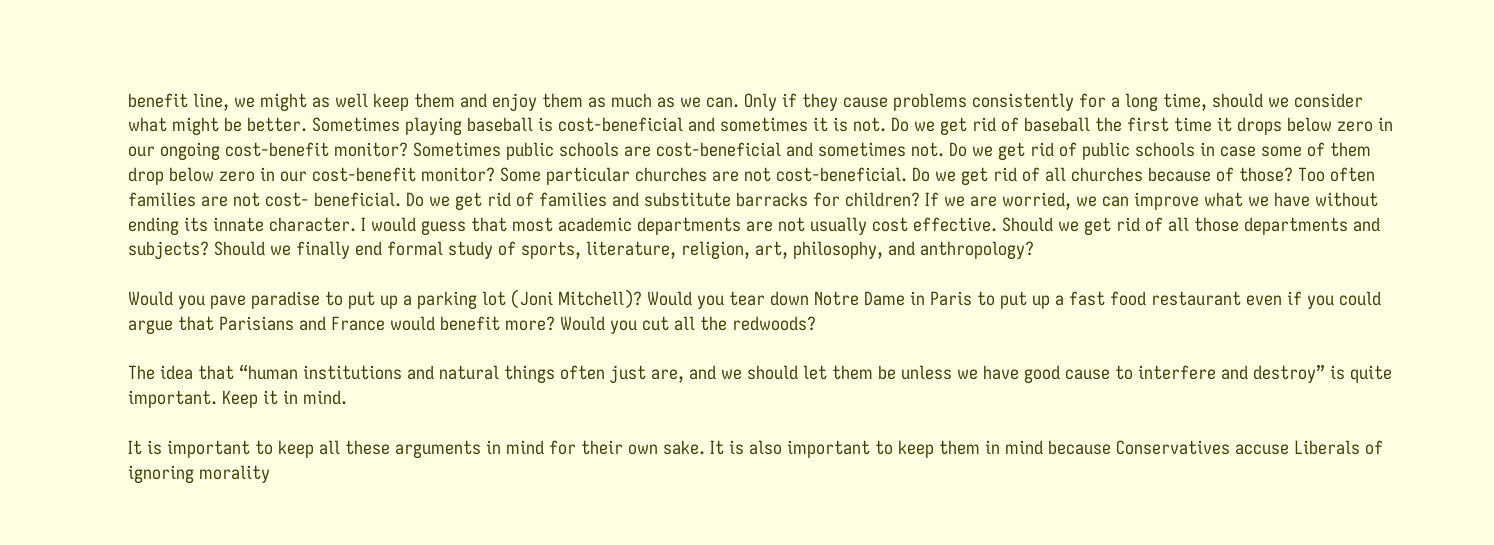benefit line, we might as well keep them and enjoy them as much as we can. Only if they cause problems consistently for a long time, should we consider what might be better. Sometimes playing baseball is cost-beneficial and sometimes it is not. Do we get rid of baseball the first time it drops below zero in our ongoing cost-benefit monitor? Sometimes public schools are cost-beneficial and sometimes not. Do we get rid of public schools in case some of them drop below zero in our cost-benefit monitor? Some particular churches are not cost-beneficial. Do we get rid of all churches because of those? Too often families are not cost- beneficial. Do we get rid of families and substitute barracks for children? If we are worried, we can improve what we have without ending its innate character. I would guess that most academic departments are not usually cost effective. Should we get rid of all those departments and subjects? Should we finally end formal study of sports, literature, religion, art, philosophy, and anthropology?

Would you pave paradise to put up a parking lot (Joni Mitchell)? Would you tear down Notre Dame in Paris to put up a fast food restaurant even if you could argue that Parisians and France would benefit more? Would you cut all the redwoods?

The idea that “human institutions and natural things often just are, and we should let them be unless we have good cause to interfere and destroy” is quite important. Keep it in mind.

It is important to keep all these arguments in mind for their own sake. It is also important to keep them in mind because Conservatives accuse Liberals of ignoring morality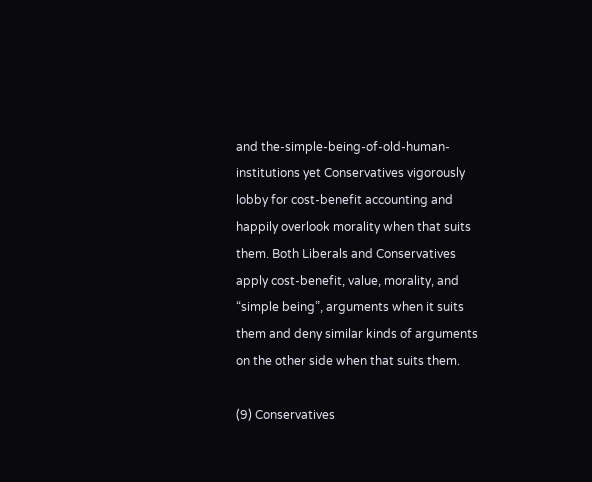and the-simple-being-of-old-human-institutions yet Conservatives vigorously lobby for cost-benefit accounting and happily overlook morality when that suits them. Both Liberals and Conservatives apply cost-benefit, value, morality, and “simple being”, arguments when it suits them and deny similar kinds of arguments on the other side when that suits them.

(9) Conservatives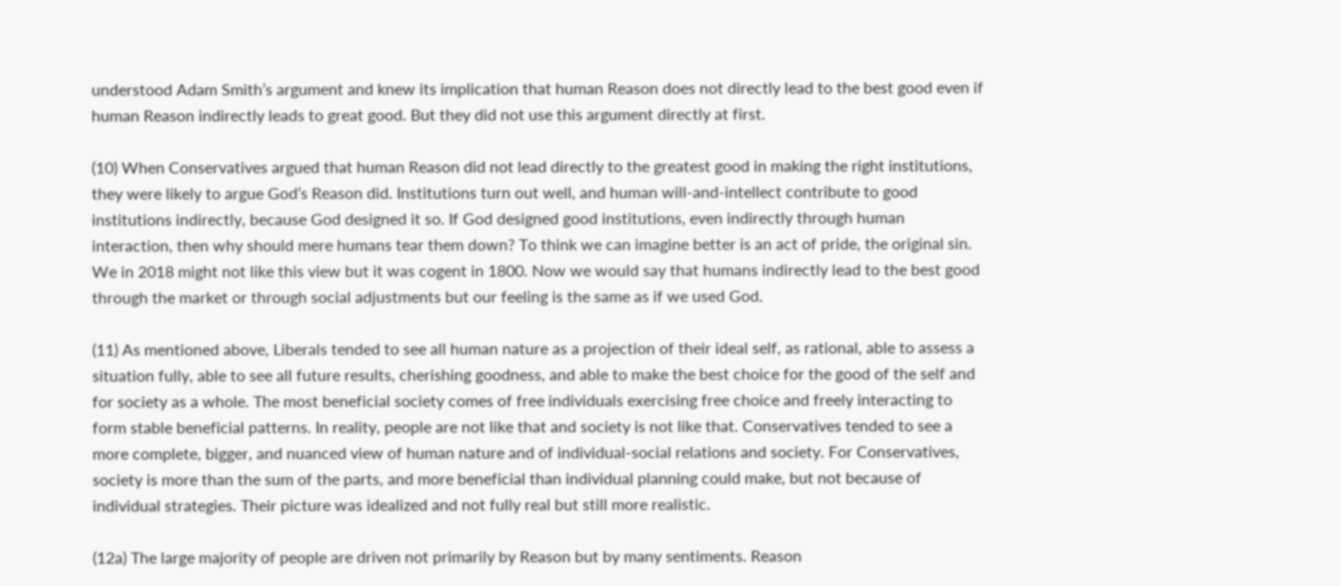understood Adam Smith’s argument and knew its implication that human Reason does not directly lead to the best good even if human Reason indirectly leads to great good. But they did not use this argument directly at first.

(10) When Conservatives argued that human Reason did not lead directly to the greatest good in making the right institutions, they were likely to argue God’s Reason did. Institutions turn out well, and human will-and-intellect contribute to good institutions indirectly, because God designed it so. If God designed good institutions, even indirectly through human interaction, then why should mere humans tear them down? To think we can imagine better is an act of pride, the original sin. We in 2018 might not like this view but it was cogent in 1800. Now we would say that humans indirectly lead to the best good through the market or through social adjustments but our feeling is the same as if we used God.

(11) As mentioned above, Liberals tended to see all human nature as a projection of their ideal self, as rational, able to assess a situation fully, able to see all future results, cherishing goodness, and able to make the best choice for the good of the self and for society as a whole. The most beneficial society comes of free individuals exercising free choice and freely interacting to form stable beneficial patterns. In reality, people are not like that and society is not like that. Conservatives tended to see a more complete, bigger, and nuanced view of human nature and of individual-social relations and society. For Conservatives, society is more than the sum of the parts, and more beneficial than individual planning could make, but not because of individual strategies. Their picture was idealized and not fully real but still more realistic.

(12a) The large majority of people are driven not primarily by Reason but by many sentiments. Reason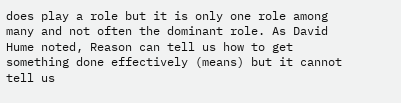does play a role but it is only one role among many and not often the dominant role. As David Hume noted, Reason can tell us how to get something done effectively (means) but it cannot tell us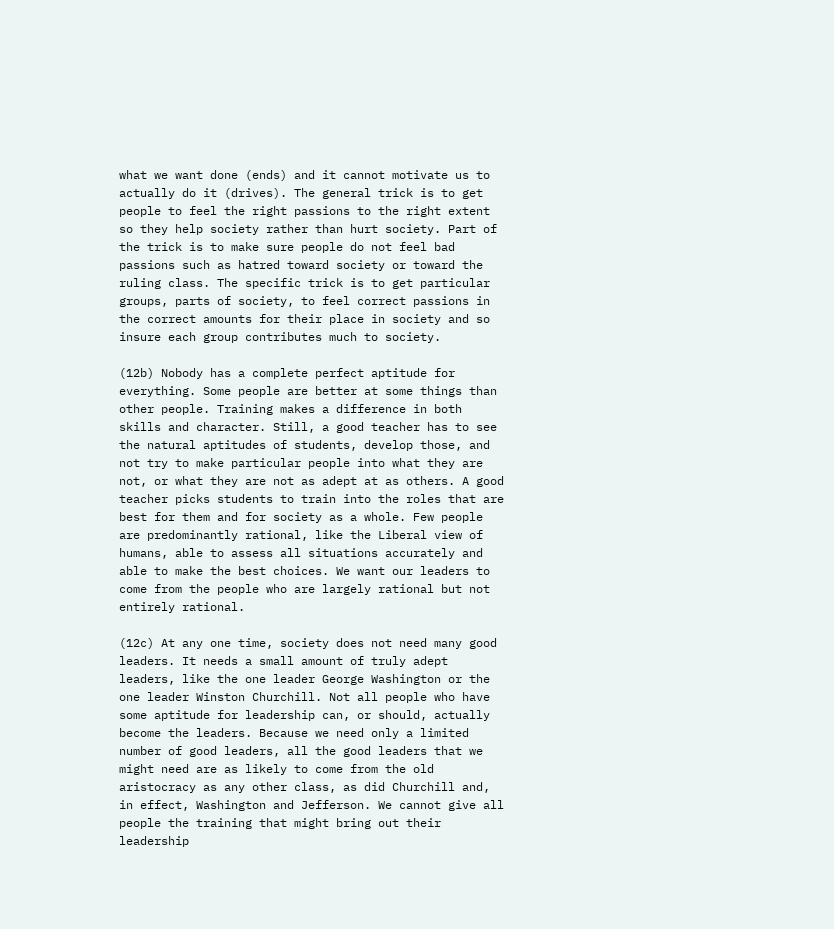what we want done (ends) and it cannot motivate us to actually do it (drives). The general trick is to get people to feel the right passions to the right extent so they help society rather than hurt society. Part of the trick is to make sure people do not feel bad passions such as hatred toward society or toward the ruling class. The specific trick is to get particular groups, parts of society, to feel correct passions in the correct amounts for their place in society and so insure each group contributes much to society.

(12b) Nobody has a complete perfect aptitude for everything. Some people are better at some things than other people. Training makes a difference in both skills and character. Still, a good teacher has to see the natural aptitudes of students, develop those, and not try to make particular people into what they are not, or what they are not as adept at as others. A good teacher picks students to train into the roles that are best for them and for society as a whole. Few people are predominantly rational, like the Liberal view of humans, able to assess all situations accurately and able to make the best choices. We want our leaders to come from the people who are largely rational but not entirely rational.

(12c) At any one time, society does not need many good leaders. It needs a small amount of truly adept leaders, like the one leader George Washington or the one leader Winston Churchill. Not all people who have some aptitude for leadership can, or should, actually become the leaders. Because we need only a limited number of good leaders, all the good leaders that we might need are as likely to come from the old aristocracy as any other class, as did Churchill and, in effect, Washington and Jefferson. We cannot give all people the training that might bring out their leadership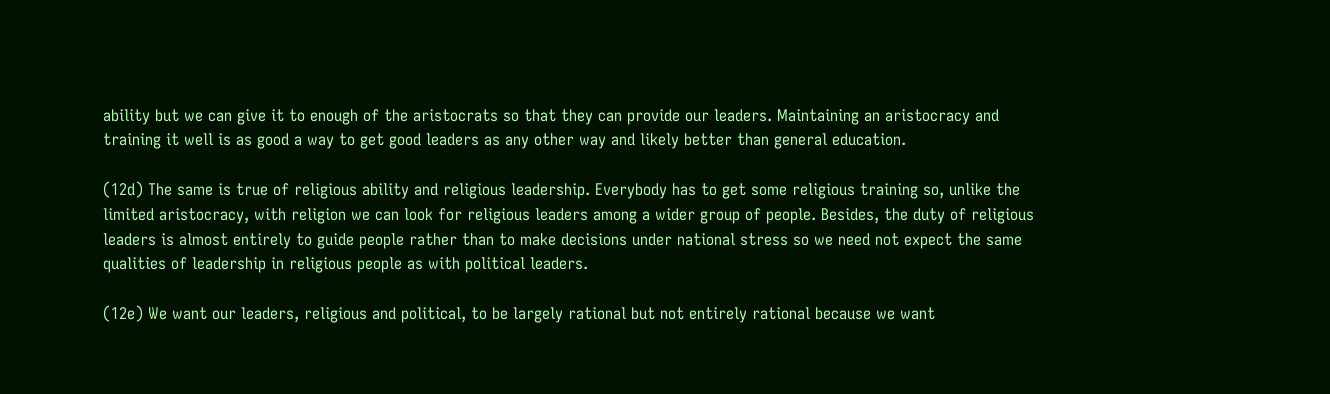ability but we can give it to enough of the aristocrats so that they can provide our leaders. Maintaining an aristocracy and training it well is as good a way to get good leaders as any other way and likely better than general education.

(12d) The same is true of religious ability and religious leadership. Everybody has to get some religious training so, unlike the limited aristocracy, with religion we can look for religious leaders among a wider group of people. Besides, the duty of religious leaders is almost entirely to guide people rather than to make decisions under national stress so we need not expect the same qualities of leadership in religious people as with political leaders.

(12e) We want our leaders, religious and political, to be largely rational but not entirely rational because we want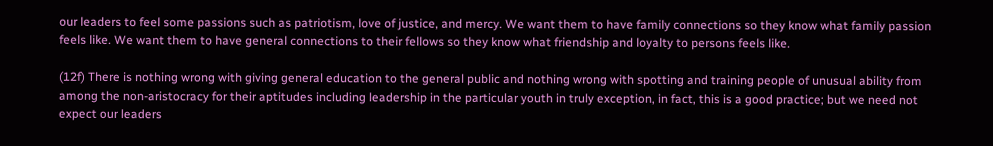our leaders to feel some passions such as patriotism, love of justice, and mercy. We want them to have family connections so they know what family passion feels like. We want them to have general connections to their fellows so they know what friendship and loyalty to persons feels like.

(12f) There is nothing wrong with giving general education to the general public and nothing wrong with spotting and training people of unusual ability from among the non-aristocracy for their aptitudes including leadership in the particular youth in truly exception, in fact, this is a good practice; but we need not expect our leaders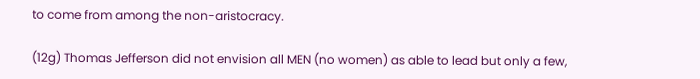to come from among the non-aristocracy.

(12g) Thomas Jefferson did not envision all MEN (no women) as able to lead but only a few,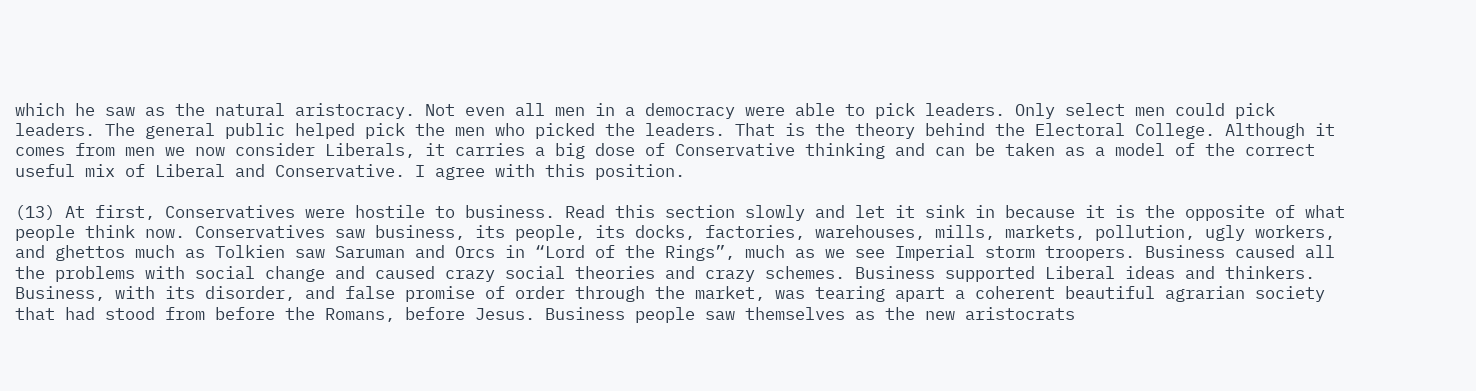which he saw as the natural aristocracy. Not even all men in a democracy were able to pick leaders. Only select men could pick leaders. The general public helped pick the men who picked the leaders. That is the theory behind the Electoral College. Although it comes from men we now consider Liberals, it carries a big dose of Conservative thinking and can be taken as a model of the correct useful mix of Liberal and Conservative. I agree with this position.

(13) At first, Conservatives were hostile to business. Read this section slowly and let it sink in because it is the opposite of what people think now. Conservatives saw business, its people, its docks, factories, warehouses, mills, markets, pollution, ugly workers, and ghettos much as Tolkien saw Saruman and Orcs in “Lord of the Rings”, much as we see Imperial storm troopers. Business caused all the problems with social change and caused crazy social theories and crazy schemes. Business supported Liberal ideas and thinkers. Business, with its disorder, and false promise of order through the market, was tearing apart a coherent beautiful agrarian society that had stood from before the Romans, before Jesus. Business people saw themselves as the new aristocrats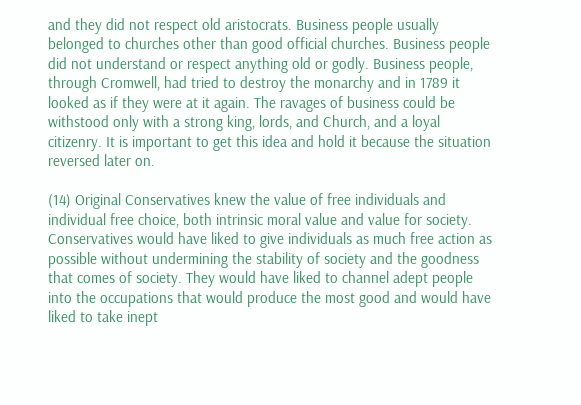and they did not respect old aristocrats. Business people usually belonged to churches other than good official churches. Business people did not understand or respect anything old or godly. Business people, through Cromwell, had tried to destroy the monarchy and in 1789 it looked as if they were at it again. The ravages of business could be withstood only with a strong king, lords, and Church, and a loyal citizenry. It is important to get this idea and hold it because the situation reversed later on.

(14) Original Conservatives knew the value of free individuals and individual free choice, both intrinsic moral value and value for society. Conservatives would have liked to give individuals as much free action as possible without undermining the stability of society and the goodness that comes of society. They would have liked to channel adept people into the occupations that would produce the most good and would have liked to take inept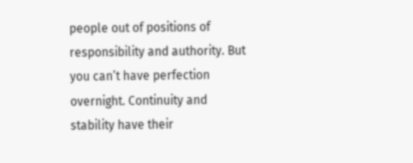people out of positions of responsibility and authority. But you can’t have perfection overnight. Continuity and stability have their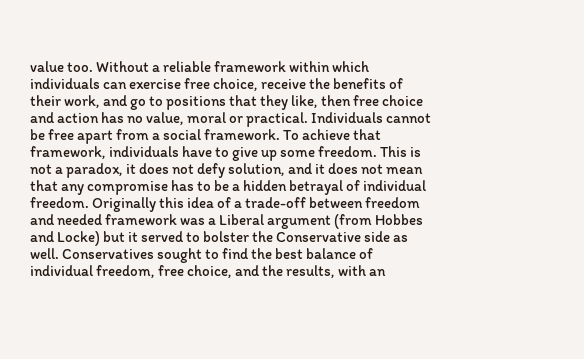value too. Without a reliable framework within which individuals can exercise free choice, receive the benefits of their work, and go to positions that they like, then free choice and action has no value, moral or practical. Individuals cannot be free apart from a social framework. To achieve that framework, individuals have to give up some freedom. This is not a paradox, it does not defy solution, and it does not mean that any compromise has to be a hidden betrayal of individual freedom. Originally this idea of a trade-off between freedom and needed framework was a Liberal argument (from Hobbes and Locke) but it served to bolster the Conservative side as well. Conservatives sought to find the best balance of individual freedom, free choice, and the results, with an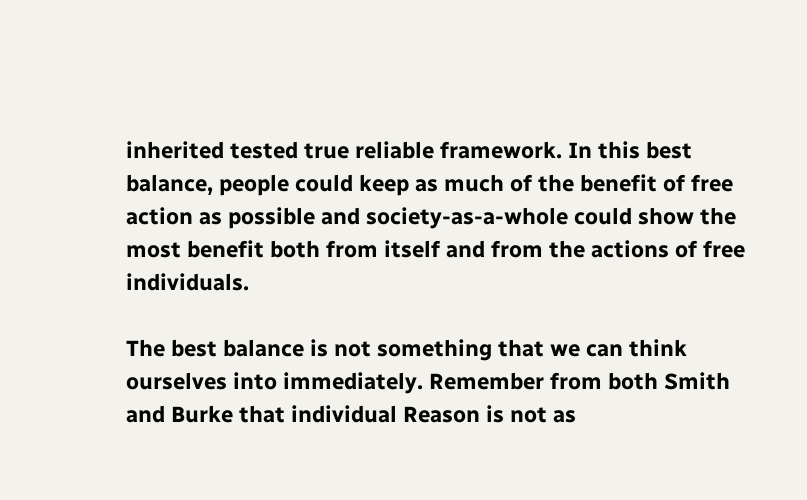inherited tested true reliable framework. In this best balance, people could keep as much of the benefit of free action as possible and society-as-a-whole could show the most benefit both from itself and from the actions of free individuals.

The best balance is not something that we can think ourselves into immediately. Remember from both Smith and Burke that individual Reason is not as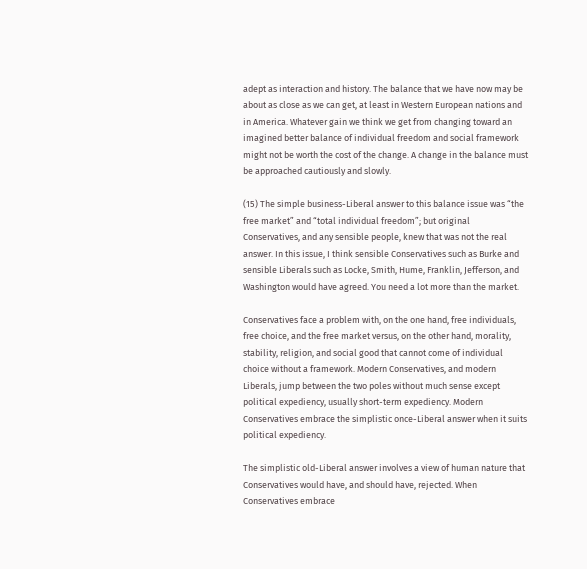adept as interaction and history. The balance that we have now may be about as close as we can get, at least in Western European nations and in America. Whatever gain we think we get from changing toward an imagined better balance of individual freedom and social framework might not be worth the cost of the change. A change in the balance must be approached cautiously and slowly.

(15) The simple business-Liberal answer to this balance issue was “the free market” and “total individual freedom”; but original Conservatives, and any sensible people, knew that was not the real answer. In this issue, I think sensible Conservatives such as Burke and sensible Liberals such as Locke, Smith, Hume, Franklin, Jefferson, and Washington would have agreed. You need a lot more than the market.

Conservatives face a problem with, on the one hand, free individuals, free choice, and the free market versus, on the other hand, morality, stability, religion, and social good that cannot come of individual choice without a framework. Modern Conservatives, and modern Liberals, jump between the two poles without much sense except political expediency, usually short-term expediency. Modern Conservatives embrace the simplistic once-Liberal answer when it suits political expediency.

The simplistic old-Liberal answer involves a view of human nature that Conservatives would have, and should have, rejected. When Conservatives embrace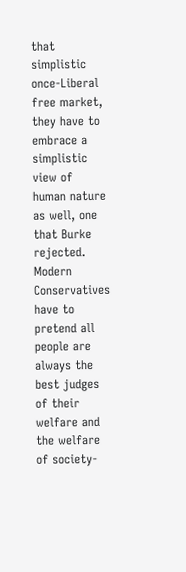that simplistic once-Liberal free market, they have to embrace a simplistic view of human nature as well, one that Burke rejected. Modern Conservatives have to pretend all people are always the best judges of their welfare and the welfare of society-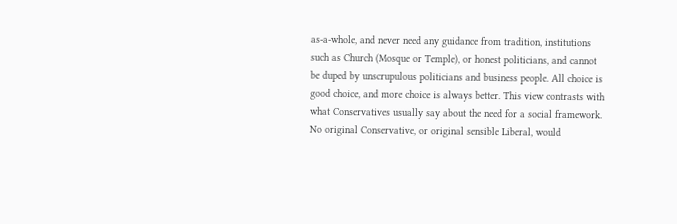as-a-whole, and never need any guidance from tradition, institutions such as Church (Mosque or Temple), or honest politicians, and cannot be duped by unscrupulous politicians and business people. All choice is good choice, and more choice is always better. This view contrasts with what Conservatives usually say about the need for a social framework. No original Conservative, or original sensible Liberal, would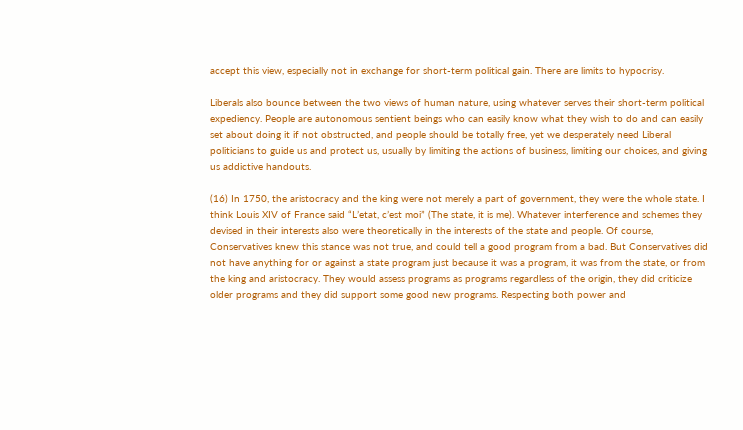accept this view, especially not in exchange for short-term political gain. There are limits to hypocrisy.

Liberals also bounce between the two views of human nature, using whatever serves their short-term political expediency. People are autonomous sentient beings who can easily know what they wish to do and can easily set about doing it if not obstructed, and people should be totally free, yet we desperately need Liberal politicians to guide us and protect us, usually by limiting the actions of business, limiting our choices, and giving us addictive handouts.

(16) In 1750, the aristocracy and the king were not merely a part of government, they were the whole state. I think Louis XIV of France said “L’etat, c’est moi” (The state, it is me). Whatever interference and schemes they devised in their interests also were theoretically in the interests of the state and people. Of course, Conservatives knew this stance was not true, and could tell a good program from a bad. But Conservatives did not have anything for or against a state program just because it was a program, it was from the state, or from the king and aristocracy. They would assess programs as programs regardless of the origin, they did criticize older programs and they did support some good new programs. Respecting both power and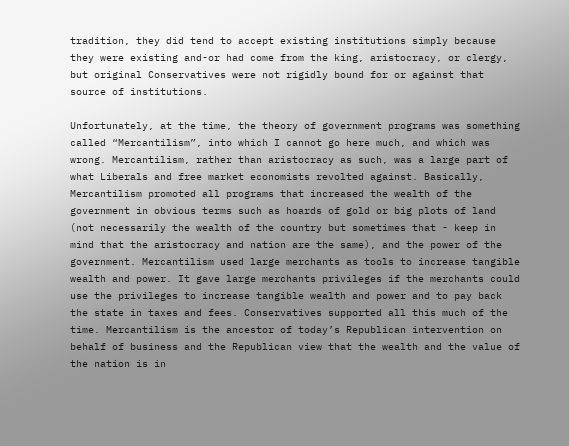tradition, they did tend to accept existing institutions simply because they were existing and-or had come from the king, aristocracy, or clergy, but original Conservatives were not rigidly bound for or against that source of institutions.

Unfortunately, at the time, the theory of government programs was something called “Mercantilism”, into which I cannot go here much, and which was wrong. Mercantilism, rather than aristocracy as such, was a large part of what Liberals and free market economists revolted against. Basically, Mercantilism promoted all programs that increased the wealth of the government in obvious terms such as hoards of gold or big plots of land (not necessarily the wealth of the country but sometimes that - keep in mind that the aristocracy and nation are the same), and the power of the government. Mercantilism used large merchants as tools to increase tangible wealth and power. It gave large merchants privileges if the merchants could use the privileges to increase tangible wealth and power and to pay back the state in taxes and fees. Conservatives supported all this much of the time. Mercantilism is the ancestor of today’s Republican intervention on behalf of business and the Republican view that the wealth and the value of the nation is in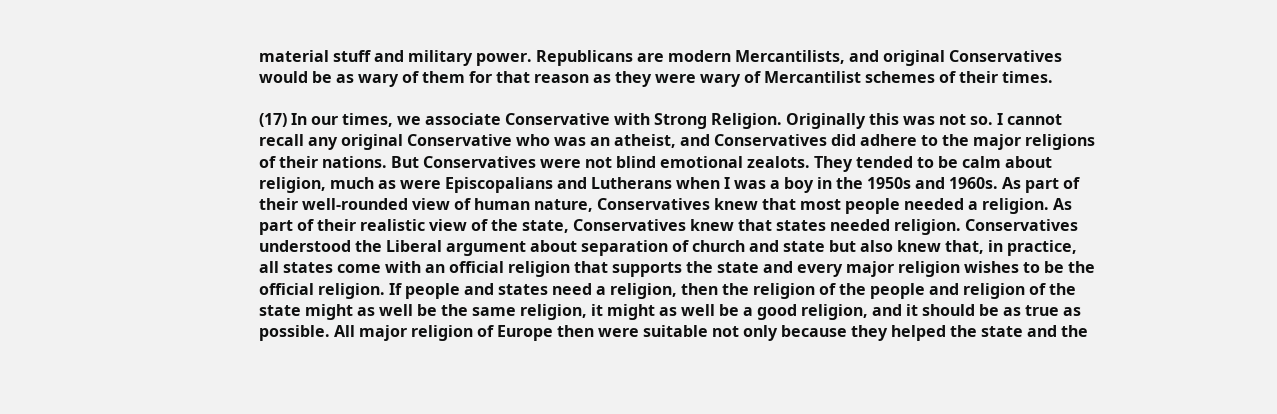material stuff and military power. Republicans are modern Mercantilists, and original Conservatives would be as wary of them for that reason as they were wary of Mercantilist schemes of their times.

(17) In our times, we associate Conservative with Strong Religion. Originally this was not so. I cannot recall any original Conservative who was an atheist, and Conservatives did adhere to the major religions of their nations. But Conservatives were not blind emotional zealots. They tended to be calm about religion, much as were Episcopalians and Lutherans when I was a boy in the 1950s and 1960s. As part of their well-rounded view of human nature, Conservatives knew that most people needed a religion. As part of their realistic view of the state, Conservatives knew that states needed religion. Conservatives understood the Liberal argument about separation of church and state but also knew that, in practice, all states come with an official religion that supports the state and every major religion wishes to be the official religion. If people and states need a religion, then the religion of the people and religion of the state might as well be the same religion, it might as well be a good religion, and it should be as true as possible. All major religion of Europe then were suitable not only because they helped the state and the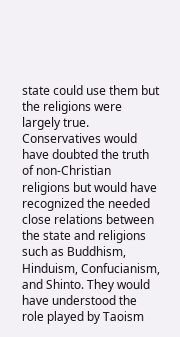state could use them but the religions were largely true. Conservatives would have doubted the truth of non-Christian religions but would have recognized the needed close relations between the state and religions such as Buddhism, Hinduism, Confucianism, and Shinto. They would have understood the role played by Taoism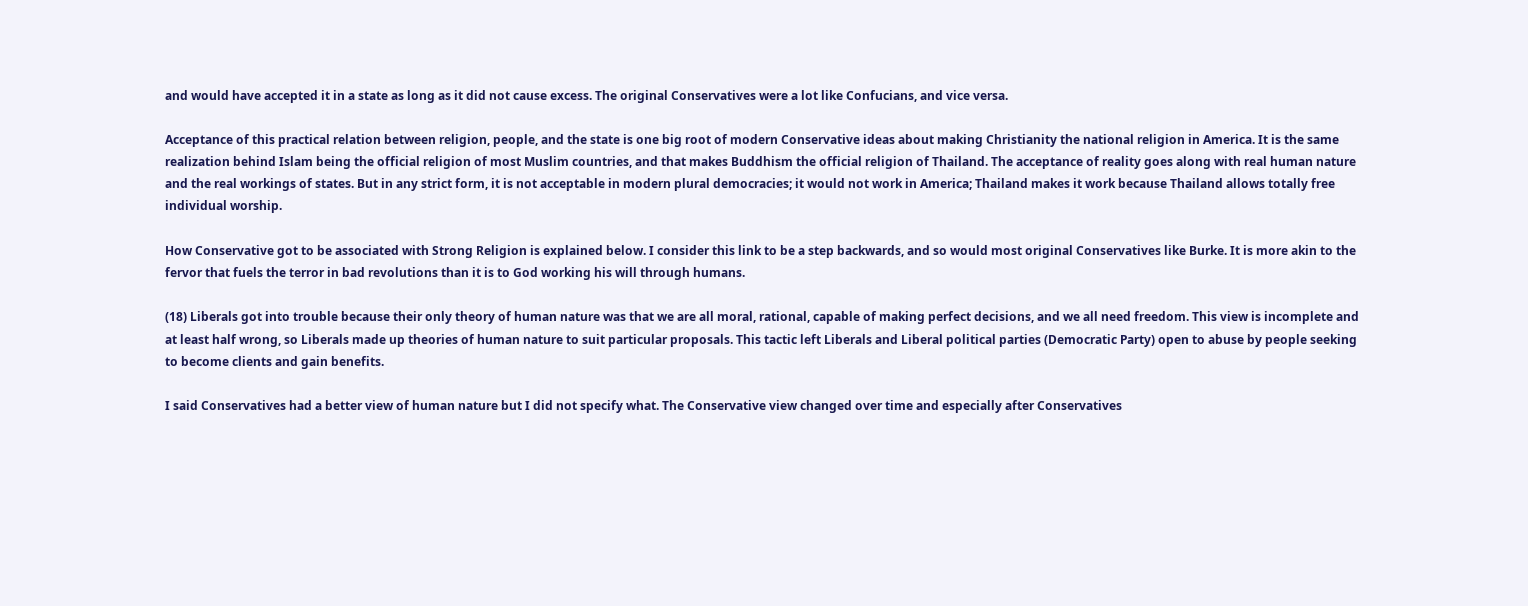and would have accepted it in a state as long as it did not cause excess. The original Conservatives were a lot like Confucians, and vice versa.

Acceptance of this practical relation between religion, people, and the state is one big root of modern Conservative ideas about making Christianity the national religion in America. It is the same realization behind Islam being the official religion of most Muslim countries, and that makes Buddhism the official religion of Thailand. The acceptance of reality goes along with real human nature and the real workings of states. But in any strict form, it is not acceptable in modern plural democracies; it would not work in America; Thailand makes it work because Thailand allows totally free individual worship.

How Conservative got to be associated with Strong Religion is explained below. I consider this link to be a step backwards, and so would most original Conservatives like Burke. It is more akin to the fervor that fuels the terror in bad revolutions than it is to God working his will through humans.

(18) Liberals got into trouble because their only theory of human nature was that we are all moral, rational, capable of making perfect decisions, and we all need freedom. This view is incomplete and at least half wrong, so Liberals made up theories of human nature to suit particular proposals. This tactic left Liberals and Liberal political parties (Democratic Party) open to abuse by people seeking to become clients and gain benefits.

I said Conservatives had a better view of human nature but I did not specify what. The Conservative view changed over time and especially after Conservatives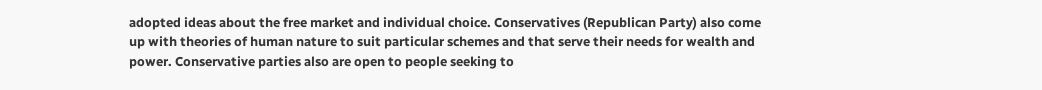adopted ideas about the free market and individual choice. Conservatives (Republican Party) also come up with theories of human nature to suit particular schemes and that serve their needs for wealth and power. Conservative parties also are open to people seeking to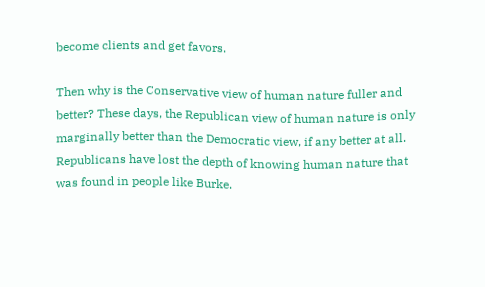become clients and get favors.

Then why is the Conservative view of human nature fuller and better? These days, the Republican view of human nature is only marginally better than the Democratic view, if any better at all. Republicans have lost the depth of knowing human nature that was found in people like Burke.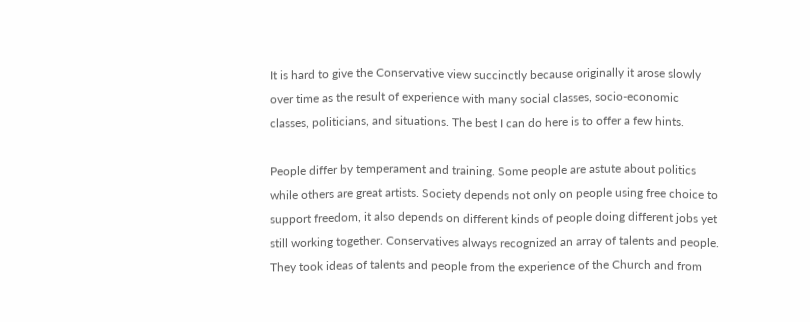It is hard to give the Conservative view succinctly because originally it arose slowly over time as the result of experience with many social classes, socio-economic classes, politicians, and situations. The best I can do here is to offer a few hints.

People differ by temperament and training. Some people are astute about politics while others are great artists. Society depends not only on people using free choice to support freedom, it also depends on different kinds of people doing different jobs yet still working together. Conservatives always recognized an array of talents and people. They took ideas of talents and people from the experience of the Church and from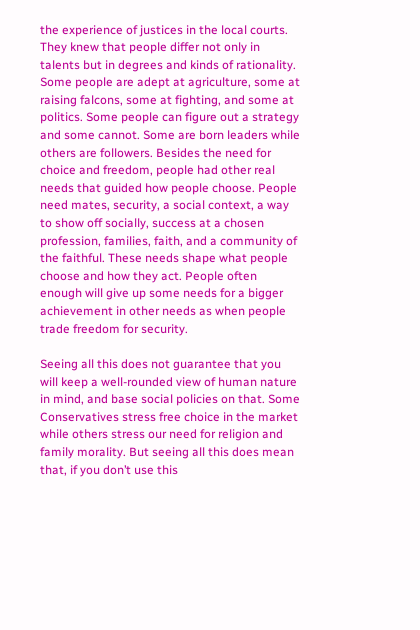the experience of justices in the local courts. They knew that people differ not only in talents but in degrees and kinds of rationality. Some people are adept at agriculture, some at raising falcons, some at fighting, and some at politics. Some people can figure out a strategy and some cannot. Some are born leaders while others are followers. Besides the need for choice and freedom, people had other real needs that guided how people choose. People need mates, security, a social context, a way to show off socially, success at a chosen profession, families, faith, and a community of the faithful. These needs shape what people choose and how they act. People often enough will give up some needs for a bigger achievement in other needs as when people trade freedom for security.

Seeing all this does not guarantee that you will keep a well-rounded view of human nature in mind, and base social policies on that. Some Conservatives stress free choice in the market while others stress our need for religion and family morality. But seeing all this does mean that, if you don’t use this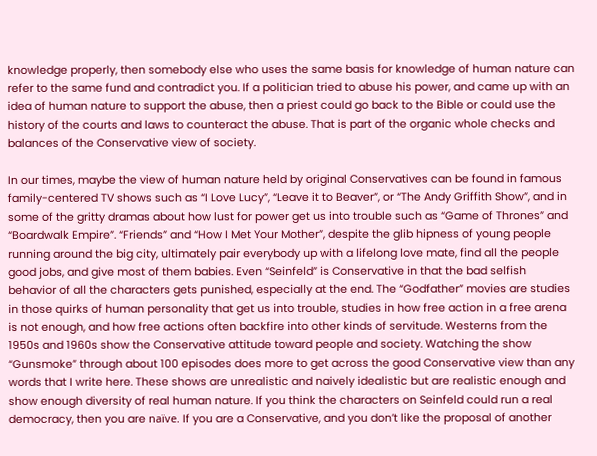knowledge properly, then somebody else who uses the same basis for knowledge of human nature can refer to the same fund and contradict you. If a politician tried to abuse his power, and came up with an idea of human nature to support the abuse, then a priest could go back to the Bible or could use the history of the courts and laws to counteract the abuse. That is part of the organic whole checks and balances of the Conservative view of society.

In our times, maybe the view of human nature held by original Conservatives can be found in famous family-centered TV shows such as “I Love Lucy”, “Leave it to Beaver”, or “The Andy Griffith Show”, and in some of the gritty dramas about how lust for power get us into trouble such as “Game of Thrones” and “Boardwalk Empire”. “Friends” and “How I Met Your Mother”, despite the glib hipness of young people running around the big city, ultimately pair everybody up with a lifelong love mate, find all the people good jobs, and give most of them babies. Even “Seinfeld” is Conservative in that the bad selfish behavior of all the characters gets punished, especially at the end. The “Godfather” movies are studies in those quirks of human personality that get us into trouble, studies in how free action in a free arena is not enough, and how free actions often backfire into other kinds of servitude. Westerns from the 1950s and 1960s show the Conservative attitude toward people and society. Watching the show “Gunsmoke” through about 100 episodes does more to get across the good Conservative view than any words that I write here. These shows are unrealistic and naively idealistic but are realistic enough and show enough diversity of real human nature. If you think the characters on Seinfeld could run a real democracy, then you are naïve. If you are a Conservative, and you don’t like the proposal of another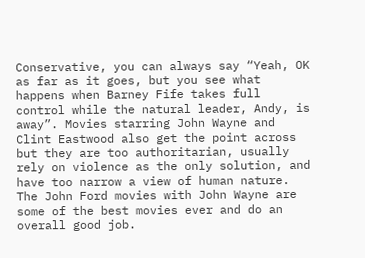Conservative, you can always say “Yeah, OK as far as it goes, but you see what happens when Barney Fife takes full control while the natural leader, Andy, is away”. Movies starring John Wayne and Clint Eastwood also get the point across but they are too authoritarian, usually rely on violence as the only solution, and have too narrow a view of human nature. The John Ford movies with John Wayne are some of the best movies ever and do an overall good job.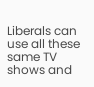Liberals can use all these same TV shows and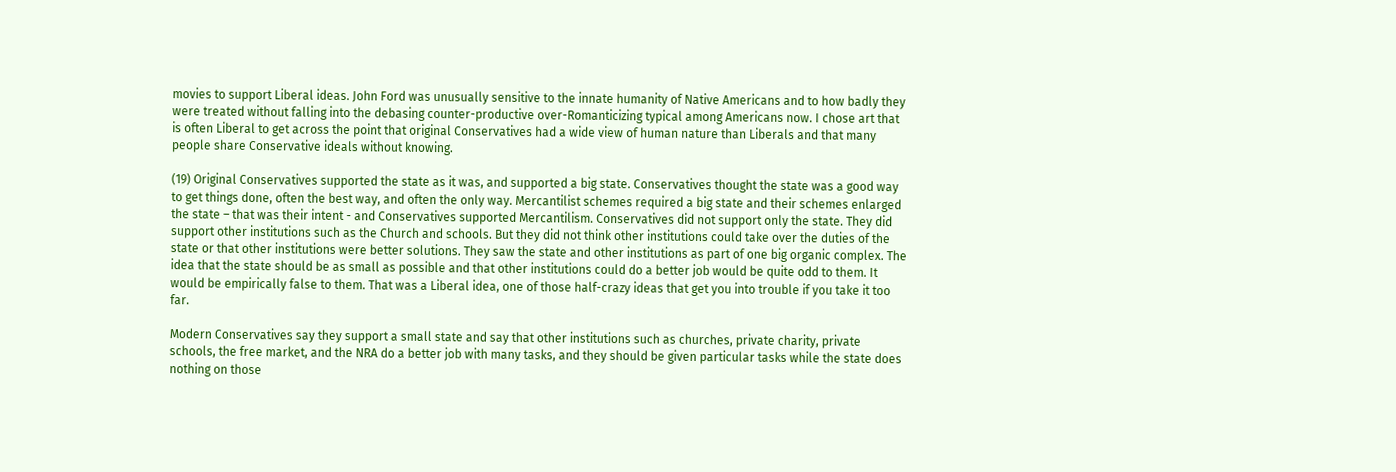movies to support Liberal ideas. John Ford was unusually sensitive to the innate humanity of Native Americans and to how badly they were treated without falling into the debasing counter-productive over-Romanticizing typical among Americans now. I chose art that is often Liberal to get across the point that original Conservatives had a wide view of human nature than Liberals and that many people share Conservative ideals without knowing.

(19) Original Conservatives supported the state as it was, and supported a big state. Conservatives thought the state was a good way to get things done, often the best way, and often the only way. Mercantilist schemes required a big state and their schemes enlarged the state – that was their intent - and Conservatives supported Mercantilism. Conservatives did not support only the state. They did support other institutions such as the Church and schools. But they did not think other institutions could take over the duties of the state or that other institutions were better solutions. They saw the state and other institutions as part of one big organic complex. The idea that the state should be as small as possible and that other institutions could do a better job would be quite odd to them. It would be empirically false to them. That was a Liberal idea, one of those half-crazy ideas that get you into trouble if you take it too far.

Modern Conservatives say they support a small state and say that other institutions such as churches, private charity, private schools, the free market, and the NRA do a better job with many tasks, and they should be given particular tasks while the state does nothing on those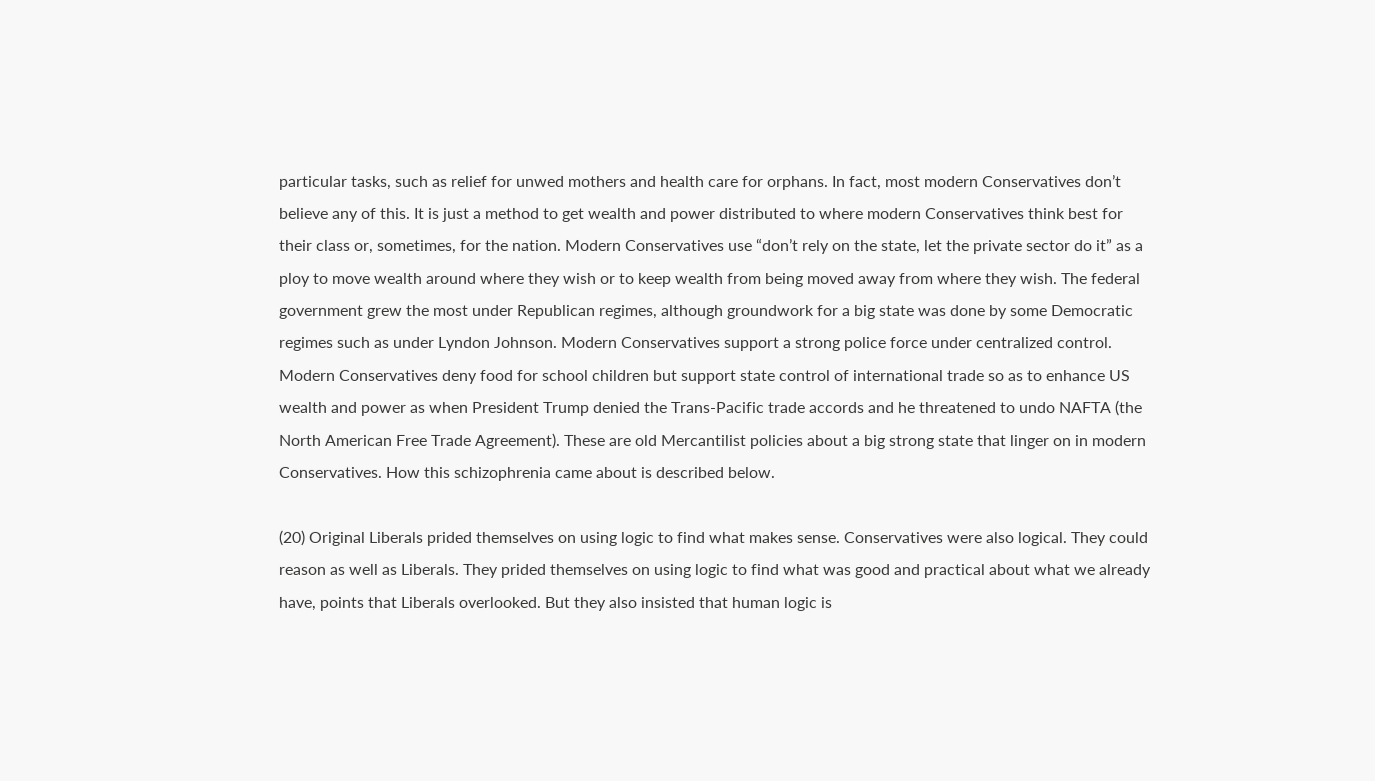particular tasks, such as relief for unwed mothers and health care for orphans. In fact, most modern Conservatives don’t believe any of this. It is just a method to get wealth and power distributed to where modern Conservatives think best for their class or, sometimes, for the nation. Modern Conservatives use “don’t rely on the state, let the private sector do it” as a ploy to move wealth around where they wish or to keep wealth from being moved away from where they wish. The federal government grew the most under Republican regimes, although groundwork for a big state was done by some Democratic regimes such as under Lyndon Johnson. Modern Conservatives support a strong police force under centralized control. Modern Conservatives deny food for school children but support state control of international trade so as to enhance US wealth and power as when President Trump denied the Trans-Pacific trade accords and he threatened to undo NAFTA (the North American Free Trade Agreement). These are old Mercantilist policies about a big strong state that linger on in modern Conservatives. How this schizophrenia came about is described below.

(20) Original Liberals prided themselves on using logic to find what makes sense. Conservatives were also logical. They could reason as well as Liberals. They prided themselves on using logic to find what was good and practical about what we already have, points that Liberals overlooked. But they also insisted that human logic is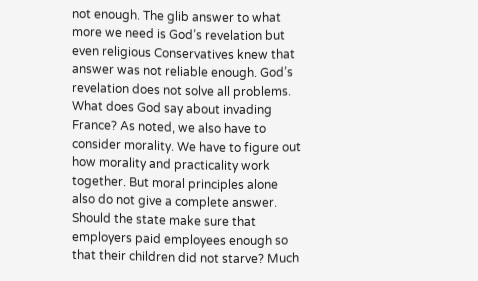not enough. The glib answer to what more we need is God’s revelation but even religious Conservatives knew that answer was not reliable enough. God’s revelation does not solve all problems. What does God say about invading France? As noted, we also have to consider morality. We have to figure out how morality and practicality work together. But moral principles alone also do not give a complete answer. Should the state make sure that employers paid employees enough so that their children did not starve? Much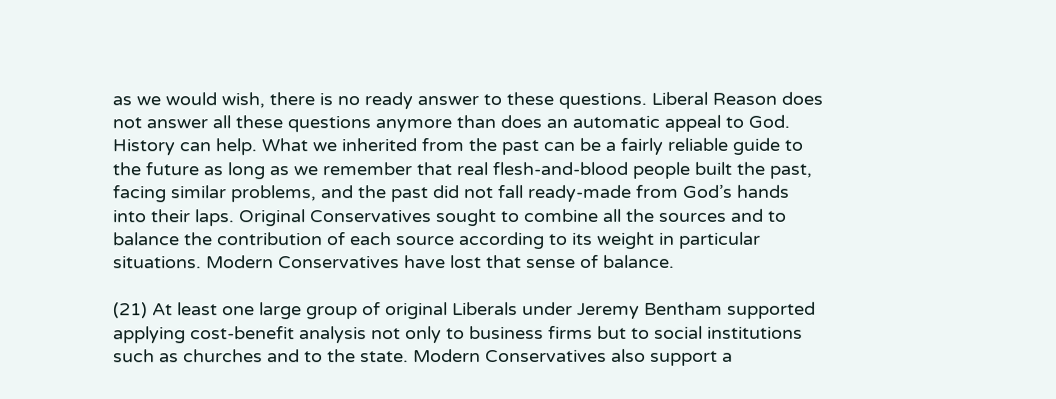as we would wish, there is no ready answer to these questions. Liberal Reason does not answer all these questions anymore than does an automatic appeal to God. History can help. What we inherited from the past can be a fairly reliable guide to the future as long as we remember that real flesh-and-blood people built the past, facing similar problems, and the past did not fall ready-made from God’s hands into their laps. Original Conservatives sought to combine all the sources and to balance the contribution of each source according to its weight in particular situations. Modern Conservatives have lost that sense of balance.

(21) At least one large group of original Liberals under Jeremy Bentham supported applying cost-benefit analysis not only to business firms but to social institutions such as churches and to the state. Modern Conservatives also support a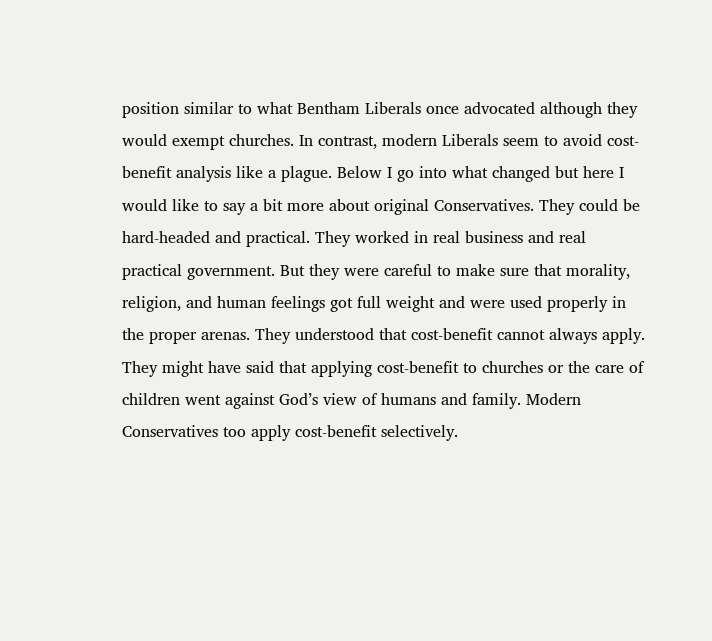position similar to what Bentham Liberals once advocated although they would exempt churches. In contrast, modern Liberals seem to avoid cost-benefit analysis like a plague. Below I go into what changed but here I would like to say a bit more about original Conservatives. They could be hard-headed and practical. They worked in real business and real practical government. But they were careful to make sure that morality, religion, and human feelings got full weight and were used properly in the proper arenas. They understood that cost-benefit cannot always apply. They might have said that applying cost-benefit to churches or the care of children went against God’s view of humans and family. Modern Conservatives too apply cost-benefit selectively.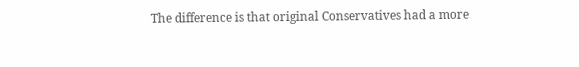The difference is that original Conservatives had a more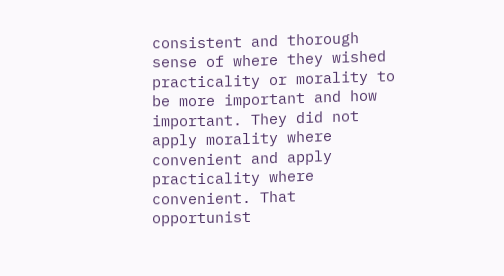consistent and thorough sense of where they wished practicality or morality to be more important and how important. They did not apply morality where convenient and apply practicality where convenient. That opportunist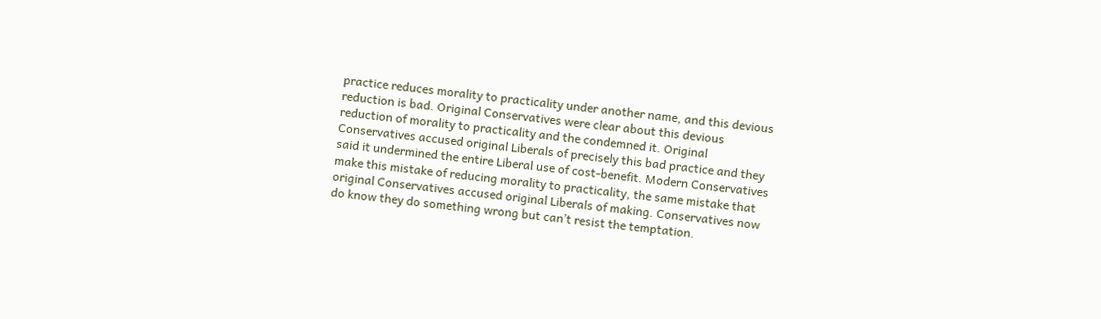practice reduces morality to practicality under another name, and this devious reduction is bad. Original Conservatives were clear about this devious reduction of morality to practicality and the condemned it. Original Conservatives accused original Liberals of precisely this bad practice and they said it undermined the entire Liberal use of cost-benefit. Modern Conservatives make this mistake of reducing morality to practicality, the same mistake that original Conservatives accused original Liberals of making. Conservatives now do know they do something wrong but can’t resist the temptation.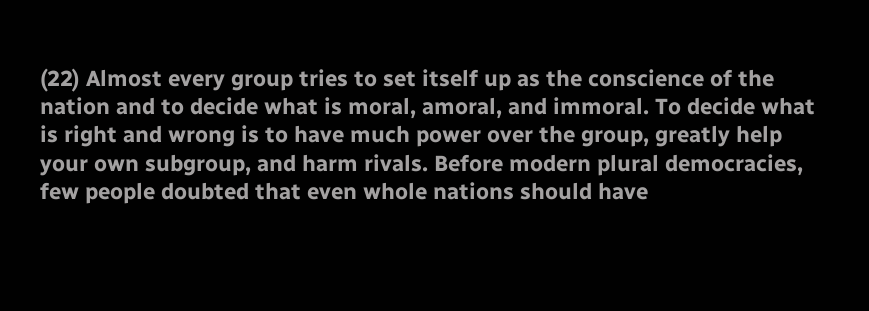(22) Almost every group tries to set itself up as the conscience of the nation and to decide what is moral, amoral, and immoral. To decide what is right and wrong is to have much power over the group, greatly help your own subgroup, and harm rivals. Before modern plural democracies, few people doubted that even whole nations should have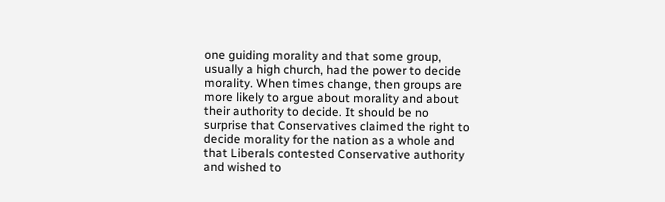one guiding morality and that some group, usually a high church, had the power to decide morality. When times change, then groups are more likely to argue about morality and about their authority to decide. It should be no surprise that Conservatives claimed the right to decide morality for the nation as a whole and that Liberals contested Conservative authority and wished to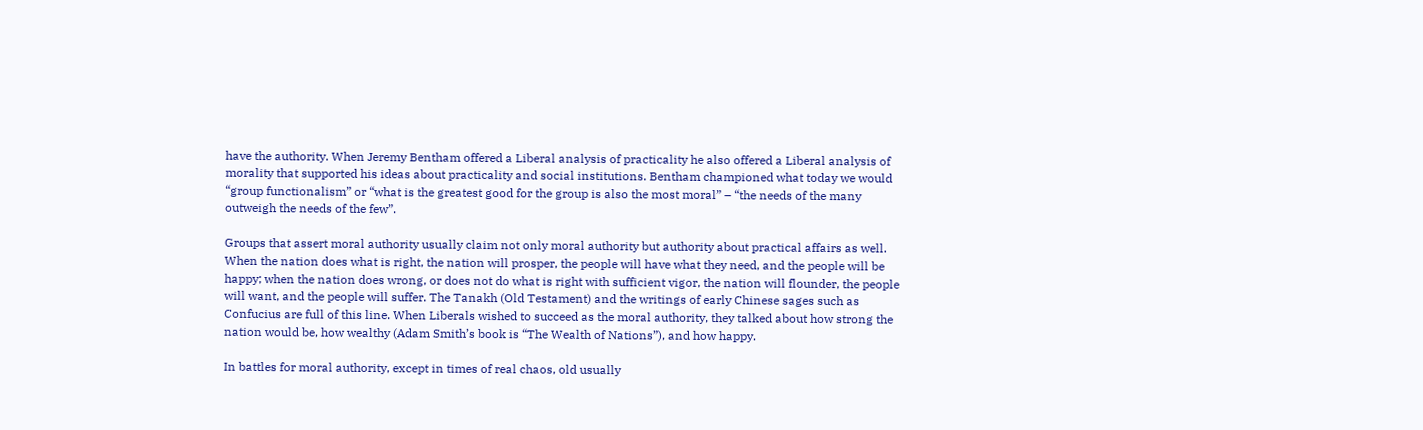have the authority. When Jeremy Bentham offered a Liberal analysis of practicality he also offered a Liberal analysis of morality that supported his ideas about practicality and social institutions. Bentham championed what today we would “group functionalism” or “what is the greatest good for the group is also the most moral” – “the needs of the many outweigh the needs of the few”.

Groups that assert moral authority usually claim not only moral authority but authority about practical affairs as well. When the nation does what is right, the nation will prosper, the people will have what they need, and the people will be happy; when the nation does wrong, or does not do what is right with sufficient vigor, the nation will flounder, the people will want, and the people will suffer. The Tanakh (Old Testament) and the writings of early Chinese sages such as Confucius are full of this line. When Liberals wished to succeed as the moral authority, they talked about how strong the nation would be, how wealthy (Adam Smith’s book is “The Wealth of Nations”), and how happy.

In battles for moral authority, except in times of real chaos, old usually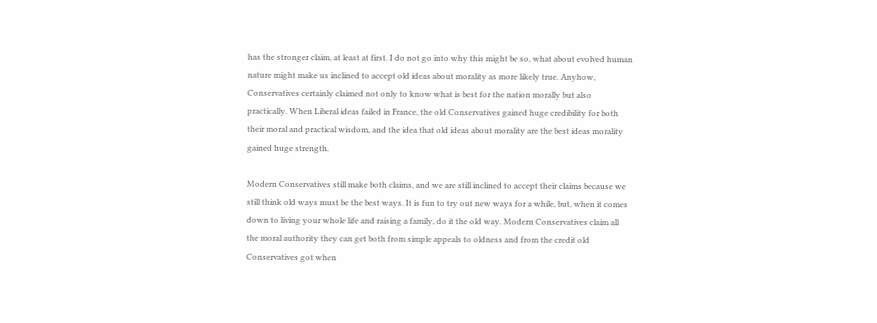has the stronger claim, at least at first. I do not go into why this might be so, what about evolved human nature might make us inclined to accept old ideas about morality as more likely true. Anyhow, Conservatives certainly claimed not only to know what is best for the nation morally but also practically. When Liberal ideas failed in France, the old Conservatives gained huge credibility for both their moral and practical wisdom, and the idea that old ideas about morality are the best ideas morality gained huge strength.

Modern Conservatives still make both claims, and we are still inclined to accept their claims because we still think old ways must be the best ways. It is fun to try out new ways for a while, but, when it comes down to living your whole life and raising a family, do it the old way. Modern Conservatives claim all the moral authority they can get both from simple appeals to oldness and from the credit old Conservatives got when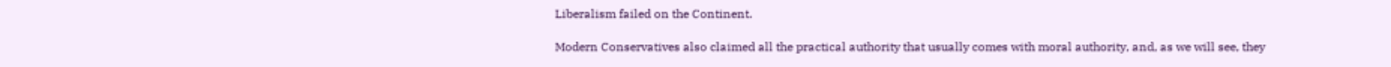Liberalism failed on the Continent.

Modern Conservatives also claimed all the practical authority that usually comes with moral authority, and, as we will see, they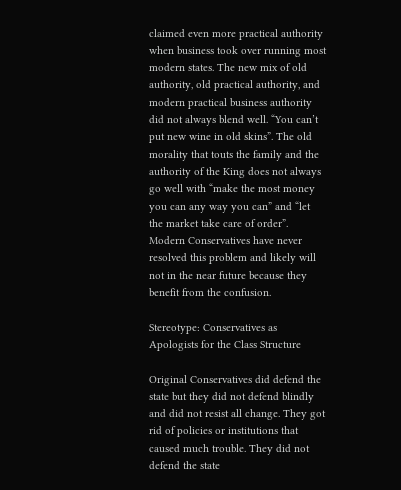claimed even more practical authority when business took over running most modern states. The new mix of old authority, old practical authority, and modern practical business authority did not always blend well. “You can’t put new wine in old skins”. The old morality that touts the family and the authority of the King does not always go well with “make the most money you can any way you can” and “let the market take care of order”. Modern Conservatives have never resolved this problem and likely will not in the near future because they benefit from the confusion.

Stereotype: Conservatives as Apologists for the Class Structure

Original Conservatives did defend the state but they did not defend blindly and did not resist all change. They got rid of policies or institutions that caused much trouble. They did not defend the state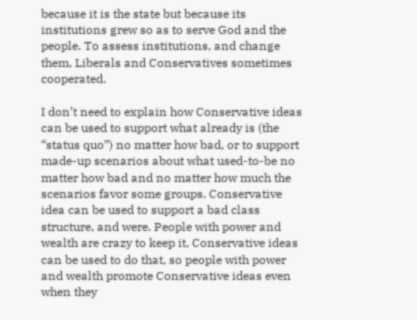because it is the state but because its institutions grew so as to serve God and the people. To assess institutions, and change them, Liberals and Conservatives sometimes cooperated.

I don’t need to explain how Conservative ideas can be used to support what already is (the “status quo”) no matter how bad, or to support made-up scenarios about what used-to-be no matter how bad and no matter how much the scenarios favor some groups. Conservative idea can be used to support a bad class structure, and were. People with power and wealth are crazy to keep it, Conservative ideas can be used to do that, so people with power and wealth promote Conservative ideas even when they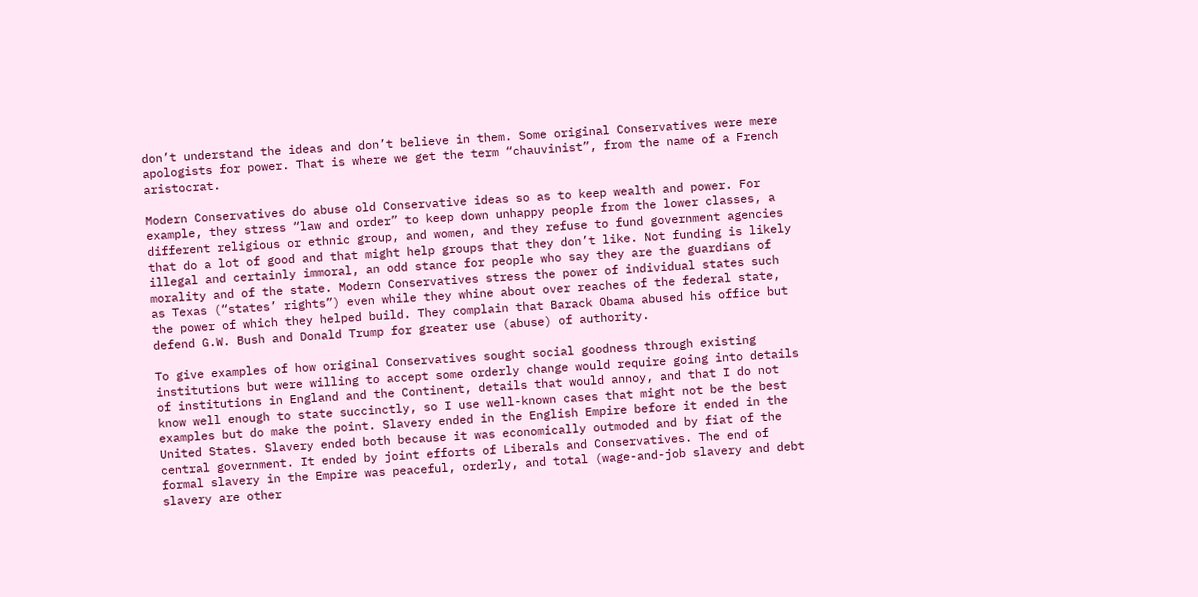don’t understand the ideas and don’t believe in them. Some original Conservatives were mere apologists for power. That is where we get the term “chauvinist”, from the name of a French aristocrat.

Modern Conservatives do abuse old Conservative ideas so as to keep wealth and power. For example, they stress “law and order” to keep down unhappy people from the lower classes, a different religious or ethnic group, and women, and they refuse to fund government agencies that do a lot of good and that might help groups that they don’t like. Not funding is likely illegal and certainly immoral, an odd stance for people who say they are the guardians of morality and of the state. Modern Conservatives stress the power of individual states such as Texas (“states’ rights”) even while they whine about over reaches of the federal state, the power of which they helped build. They complain that Barack Obama abused his office but defend G.W. Bush and Donald Trump for greater use (abuse) of authority.

To give examples of how original Conservatives sought social goodness through existing institutions but were willing to accept some orderly change would require going into details of institutions in England and the Continent, details that would annoy, and that I do not know well enough to state succinctly, so I use well-known cases that might not be the best examples but do make the point. Slavery ended in the English Empire before it ended in the United States. Slavery ended both because it was economically outmoded and by fiat of the central government. It ended by joint efforts of Liberals and Conservatives. The end of formal slavery in the Empire was peaceful, orderly, and total (wage-and-job slavery and debt slavery are other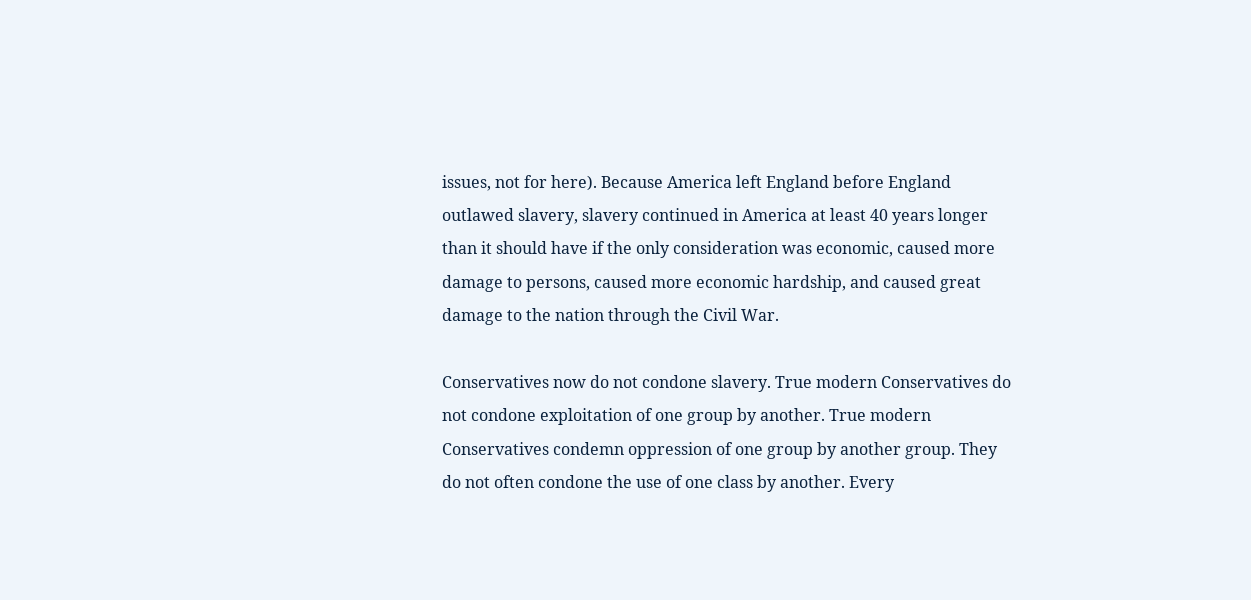issues, not for here). Because America left England before England outlawed slavery, slavery continued in America at least 40 years longer than it should have if the only consideration was economic, caused more damage to persons, caused more economic hardship, and caused great damage to the nation through the Civil War.

Conservatives now do not condone slavery. True modern Conservatives do not condone exploitation of one group by another. True modern Conservatives condemn oppression of one group by another group. They do not often condone the use of one class by another. Every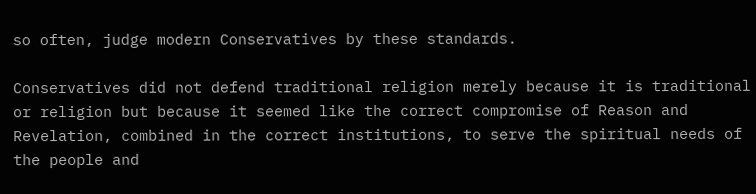so often, judge modern Conservatives by these standards.

Conservatives did not defend traditional religion merely because it is traditional or religion but because it seemed like the correct compromise of Reason and Revelation, combined in the correct institutions, to serve the spiritual needs of the people and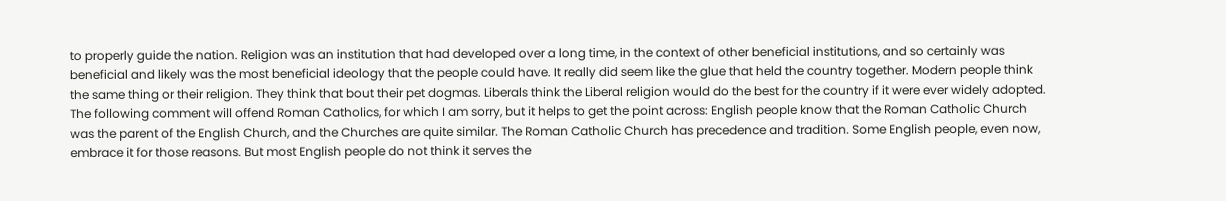to properly guide the nation. Religion was an institution that had developed over a long time, in the context of other beneficial institutions, and so certainly was beneficial and likely was the most beneficial ideology that the people could have. It really did seem like the glue that held the country together. Modern people think the same thing or their religion. They think that bout their pet dogmas. Liberals think the Liberal religion would do the best for the country if it were ever widely adopted. The following comment will offend Roman Catholics, for which I am sorry, but it helps to get the point across: English people know that the Roman Catholic Church was the parent of the English Church, and the Churches are quite similar. The Roman Catholic Church has precedence and tradition. Some English people, even now, embrace it for those reasons. But most English people do not think it serves the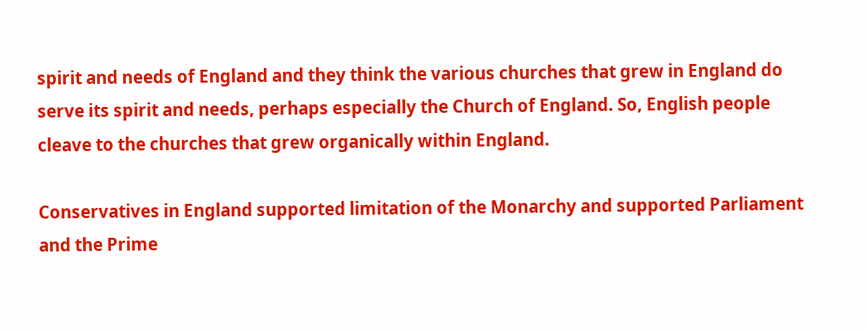spirit and needs of England and they think the various churches that grew in England do serve its spirit and needs, perhaps especially the Church of England. So, English people cleave to the churches that grew organically within England.

Conservatives in England supported limitation of the Monarchy and supported Parliament and the Prime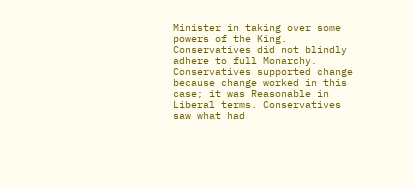Minister in taking over some powers of the King. Conservatives did not blindly adhere to full Monarchy. Conservatives supported change because change worked in this case; it was Reasonable in Liberal terms. Conservatives saw what had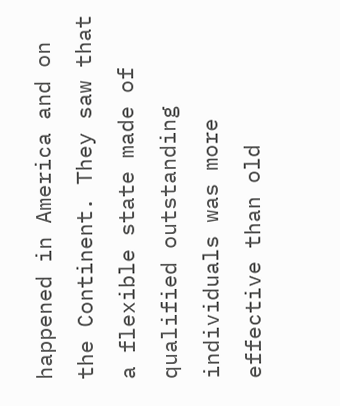happened in America and on the Continent. They saw that a flexible state made of qualified outstanding individuals was more effective than old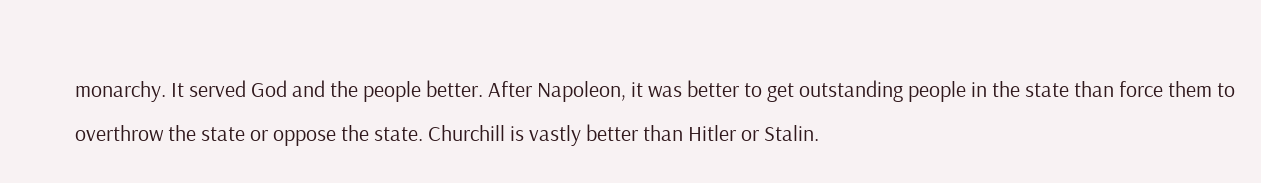monarchy. It served God and the people better. After Napoleon, it was better to get outstanding people in the state than force them to overthrow the state or oppose the state. Churchill is vastly better than Hitler or Stalin.